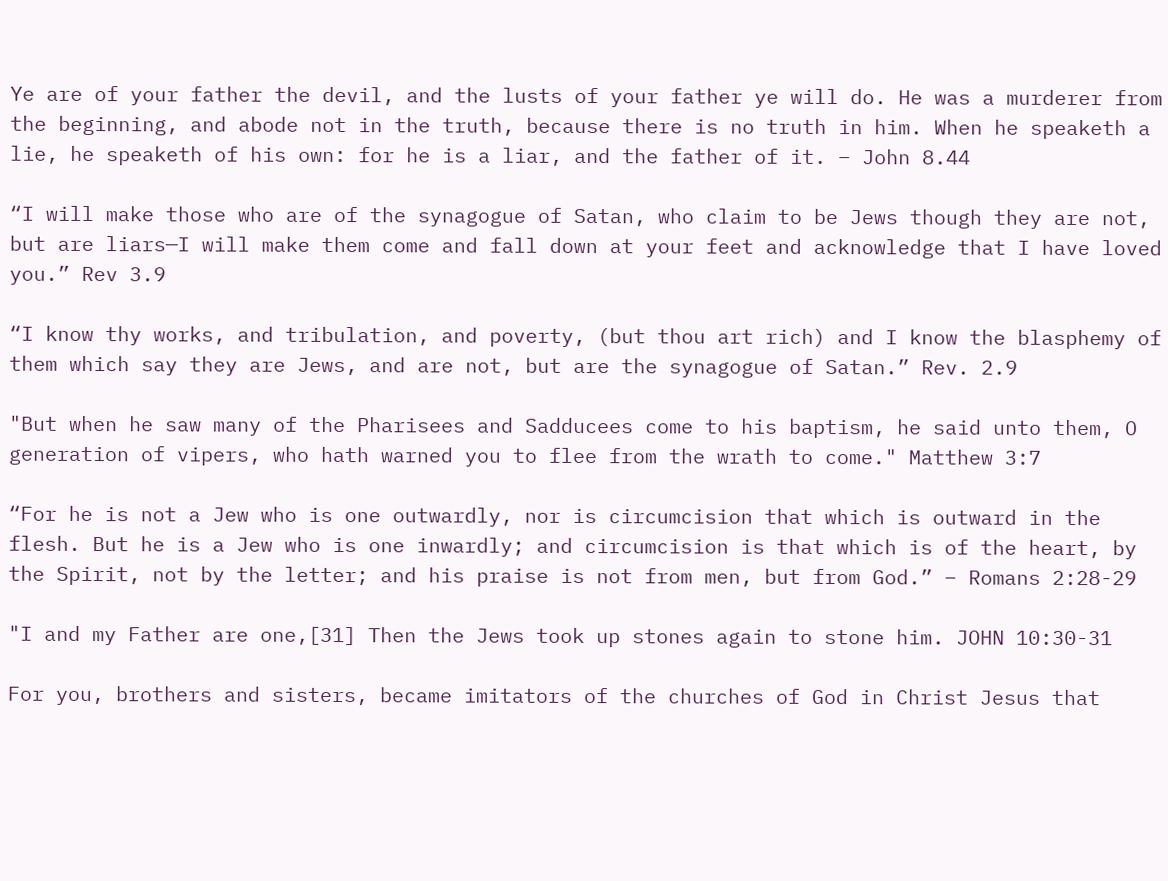Ye are of your father the devil, and the lusts of your father ye will do. He was a murderer from the beginning, and abode not in the truth, because there is no truth in him. When he speaketh a lie, he speaketh of his own: for he is a liar, and the father of it. – John 8.44

“I will make those who are of the synagogue of Satan, who claim to be Jews though they are not, but are liars—I will make them come and fall down at your feet and acknowledge that I have loved you.” Rev 3.9

“I know thy works, and tribulation, and poverty, (but thou art rich) and I know the blasphemy of them which say they are Jews, and are not, but are the synagogue of Satan.” Rev. 2.9

"But when he saw many of the Pharisees and Sadducees come to his baptism, he said unto them, O generation of vipers, who hath warned you to flee from the wrath to come." Matthew 3:7

“For he is not a Jew who is one outwardly, nor is circumcision that which is outward in the flesh. But he is a Jew who is one inwardly; and circumcision is that which is of the heart, by the Spirit, not by the letter; and his praise is not from men, but from God.” – Romans 2:28-29

"I and my Father are one,[31] Then the Jews took up stones again to stone him. JOHN 10:30-31

For you, brothers and sisters, became imitators of the churches of God in Christ Jesus that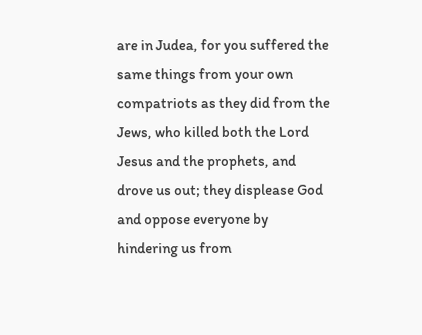are in Judea, for you suffered the same things from your own compatriots as they did from the Jews, who killed both the Lord Jesus and the prophets, and drove us out; they displease God and oppose everyone by hindering us from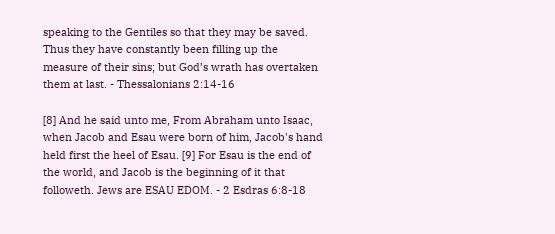speaking to the Gentiles so that they may be saved. Thus they have constantly been filling up the measure of their sins; but God’s wrath has overtaken them at last. - Thessalonians 2:14-16

[8] And he said unto me, From Abraham unto Isaac, when Jacob and Esau were born of him, Jacob's hand held first the heel of Esau. [9] For Esau is the end of the world, and Jacob is the beginning of it that followeth. Jews are ESAU EDOM. - 2 Esdras 6:8-18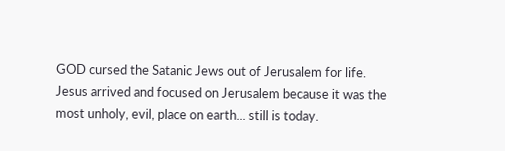GOD cursed the Satanic Jews out of Jerusalem for life. Jesus arrived and focused on Jerusalem because it was the most unholy, evil, place on earth... still is today.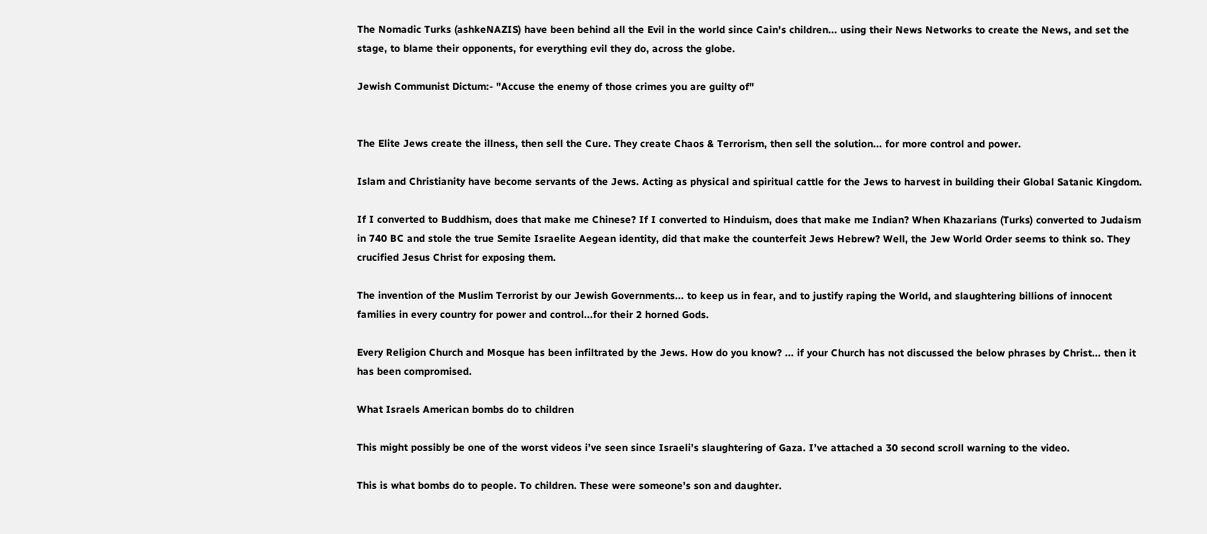The Nomadic Turks (ashkeNAZIS) have been behind all the Evil in the world since Cain's children... using their News Networks to create the News, and set the stage, to blame their opponents, for everything evil they do, across the globe.

Jewish Communist Dictum:- "Accuse the enemy of those crimes you are guilty of"


The Elite Jews create the illness, then sell the Cure. They create Chaos & Terrorism, then sell the solution... for more control and power.

Islam and Christianity have become servants of the Jews. Acting as physical and spiritual cattle for the Jews to harvest in building their Global Satanic Kingdom.

If I converted to Buddhism, does that make me Chinese? If I converted to Hinduism, does that make me Indian? When Khazarians (Turks) converted to Judaism in 740 BC and stole the true Semite Israelite Aegean identity, did that make the counterfeit Jews Hebrew? Well, the Jew World Order seems to think so. They crucified Jesus Christ for exposing them.

The invention of the Muslim Terrorist by our Jewish Governments... to keep us in fear, and to justify raping the World, and slaughtering billions of innocent families in every country for power and control...for their 2 horned Gods.

Every Religion Church and Mosque has been infiltrated by the Jews. How do you know? ... if your Church has not discussed the below phrases by Christ... then it has been compromised.

What Israels American bombs do to children

This might possibly be one of the worst videos i’ve seen since Israeli’s slaughtering of Gaza. I’ve attached a 30 second scroll warning to the video.

This is what bombs do to people. To children. These were someone’s son and daughter.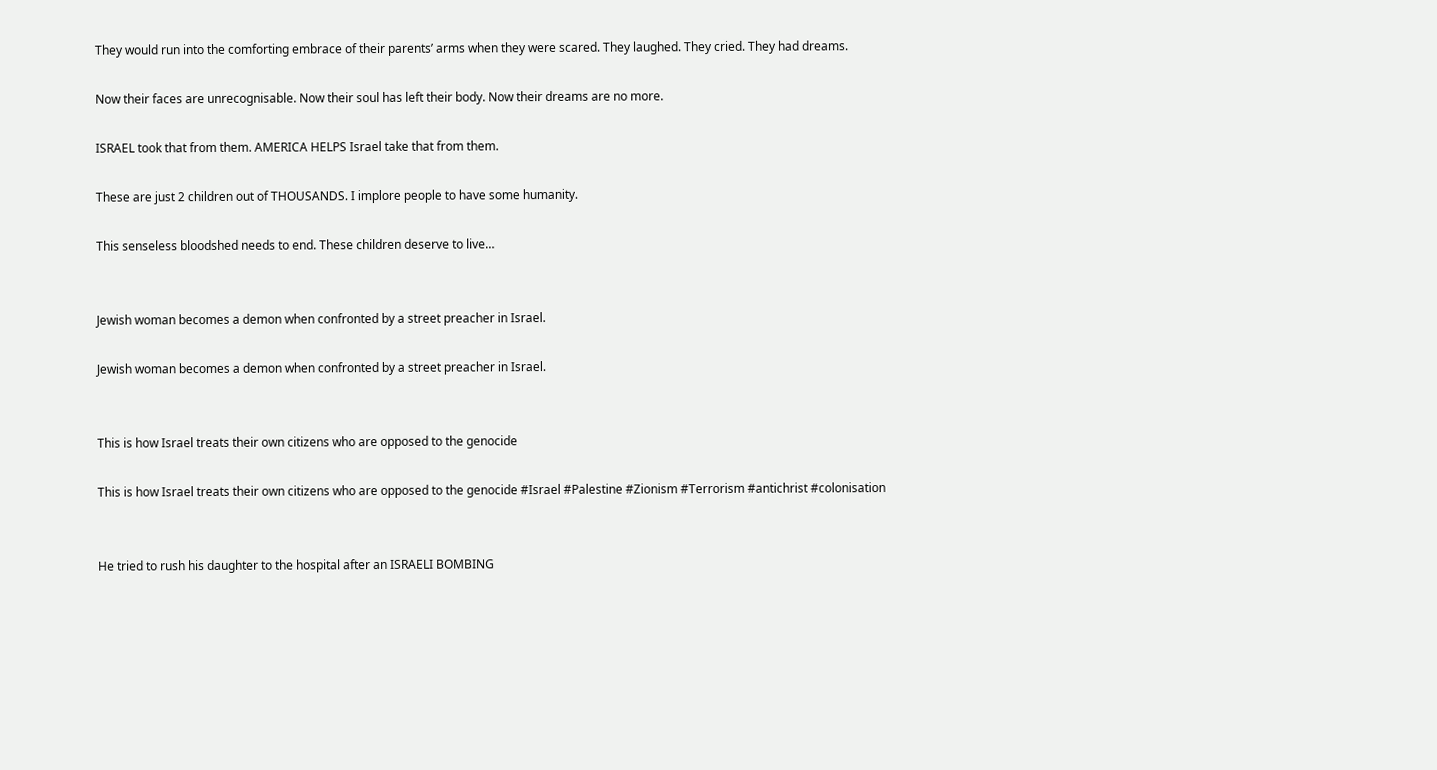They would run into the comforting embrace of their parents’ arms when they were scared. They laughed. They cried. They had dreams.

Now their faces are unrecognisable. Now their soul has left their body. Now their dreams are no more.

ISRAEL took that from them. AMERICA HELPS Israel take that from them.

These are just 2 children out of THOUSANDS. I implore people to have some humanity.

This senseless bloodshed needs to end. These children deserve to live…


Jewish woman becomes a demon when confronted by a street preacher in Israel.

Jewish woman becomes a demon when confronted by a street preacher in Israel.


This is how Israel treats their own citizens who are opposed to the genocide

This is how Israel treats their own citizens who are opposed to the genocide #Israel #Palestine #Zionism #Terrorism #antichrist #colonisation


He tried to rush his daughter to the hospital after an ISRAELI BOMBING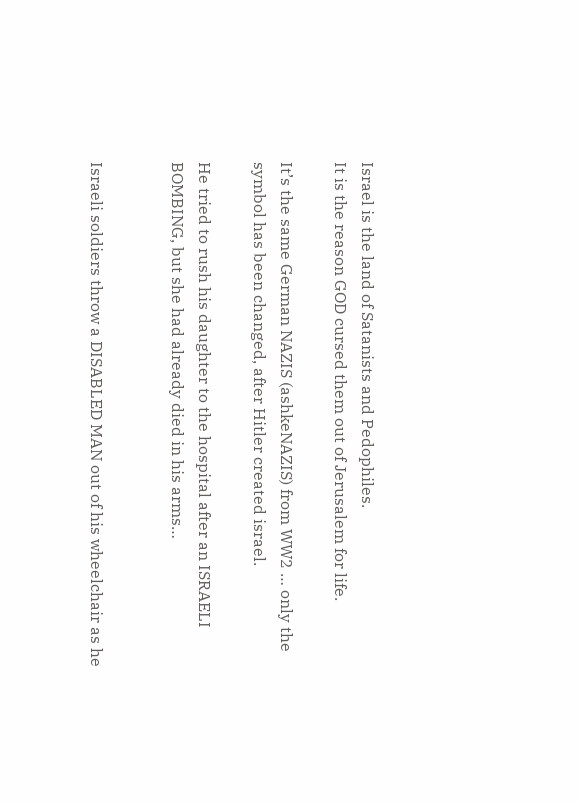Israel is the land of Satanists and Pedophiles.
It is the reason GOD cursed them out of Jerusalem for life.

It’s the same German NAZIS (ashkeNAZIS) from WW2 … only the symbol has been changed, after Hitler created israel.

He tried to rush his daughter to the hospital after an ISRAELI BOMBING, but she had already died in his arms…


Israeli soldiers throw a DISABLED MAN out of his wheelchair as he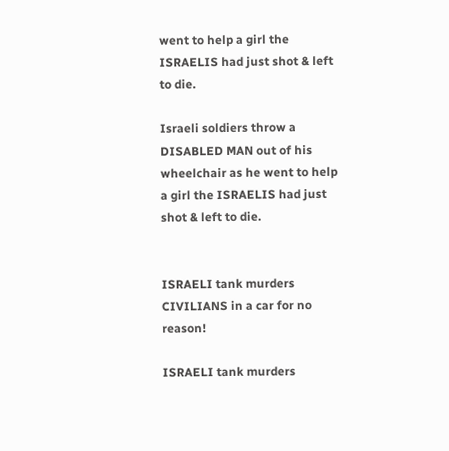went to help a girl the ISRAELIS had just shot & left to die.

Israeli soldiers throw a DISABLED MAN out of his wheelchair as he went to help a girl the ISRAELIS had just shot & left to die.


ISRAELI tank murders CIVILIANS in a car for no reason!

ISRAELI tank murders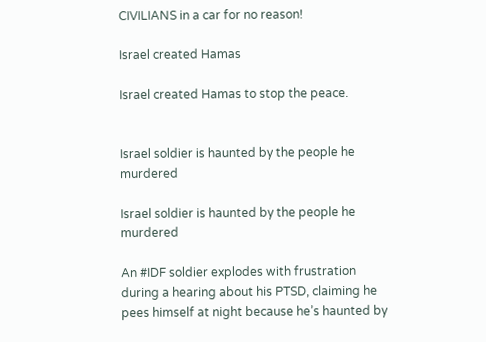CIVILIANS in a car for no reason!

Israel created Hamas

Israel created Hamas to stop the peace.


Israel soldier is haunted by the people he murdered

Israel soldier is haunted by the people he murdered

An #IDF soldier explodes with frustration during a hearing about his PTSD, claiming he pees himself at night because he’s haunted by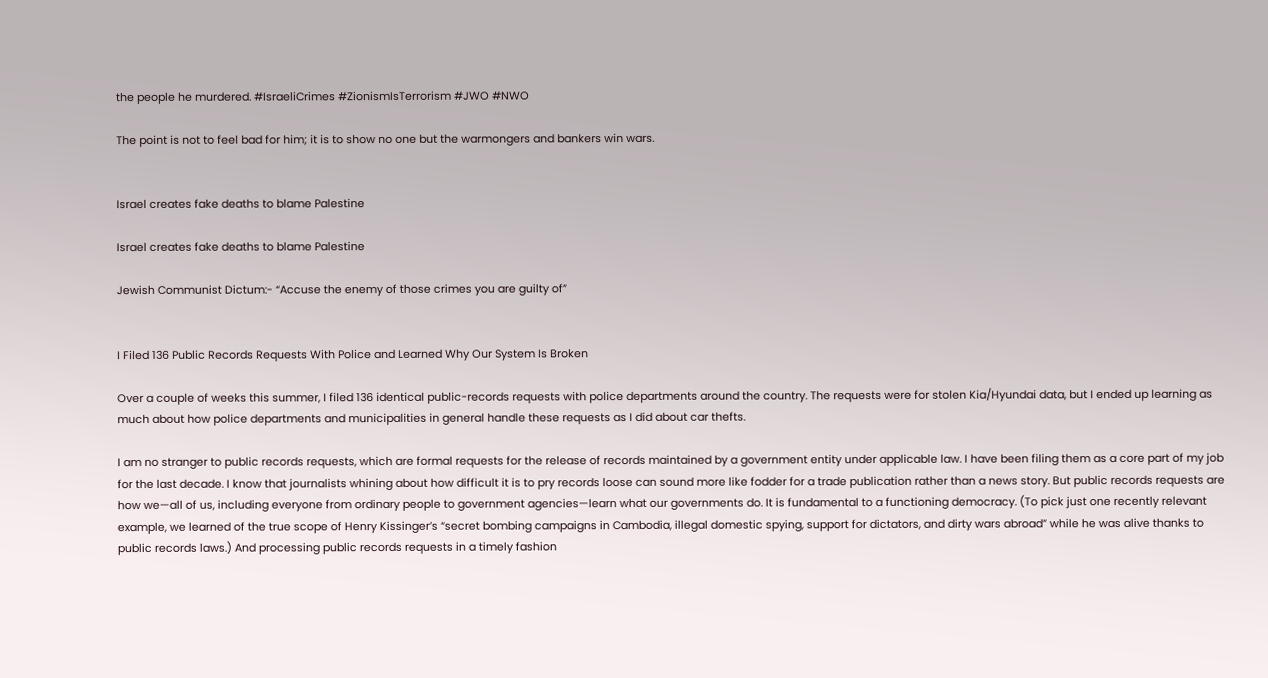the people he murdered. #IsraeliCrimes #ZionismIsTerrorism #JWO #NWO

The point is not to feel bad for him; it is to show no one but the warmongers and bankers win wars.


Israel creates fake deaths to blame Palestine

Israel creates fake deaths to blame Palestine

Jewish Communist Dictum:- “Accuse the enemy of those crimes you are guilty of”


I Filed 136 Public Records Requests With Police and Learned Why Our System Is Broken

Over a couple of weeks this summer, I filed 136 identical public-records requests with police departments around the country. The requests were for stolen Kia/Hyundai data, but I ended up learning as much about how police departments and municipalities in general handle these requests as I did about car thefts.

I am no stranger to public records requests, which are formal requests for the release of records maintained by a government entity under applicable law. I have been filing them as a core part of my job for the last decade. I know that journalists whining about how difficult it is to pry records loose can sound more like fodder for a trade publication rather than a news story. But public records requests are how we—all of us, including everyone from ordinary people to government agencies—learn what our governments do. It is fundamental to a functioning democracy. (To pick just one recently relevant example, we learned of the true scope of Henry Kissinger’s “secret bombing campaigns in Cambodia, illegal domestic spying, support for dictators, and dirty wars abroad” while he was alive thanks to public records laws.) And processing public records requests in a timely fashion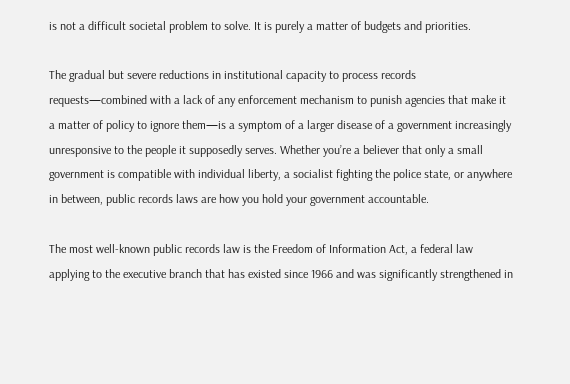is not a difficult societal problem to solve. It is purely a matter of budgets and priorities.

The gradual but severe reductions in institutional capacity to process records requests—combined with a lack of any enforcement mechanism to punish agencies that make it a matter of policy to ignore them—is a symptom of a larger disease of a government increasingly unresponsive to the people it supposedly serves. Whether you’re a believer that only a small government is compatible with individual liberty, a socialist fighting the police state, or anywhere in between, public records laws are how you hold your government accountable.

The most well-known public records law is the Freedom of Information Act, a federal law applying to the executive branch that has existed since 1966 and was significantly strengthened in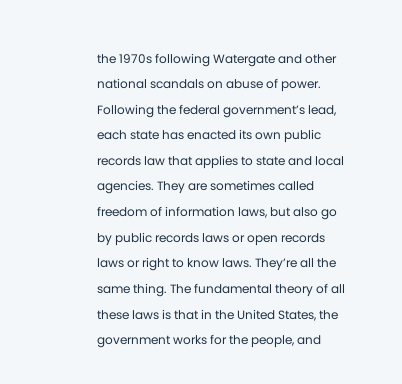the 1970s following Watergate and other national scandals on abuse of power. Following the federal government’s lead, each state has enacted its own public records law that applies to state and local agencies. They are sometimes called freedom of information laws, but also go by public records laws or open records laws or right to know laws. They’re all the same thing. The fundamental theory of all these laws is that in the United States, the government works for the people, and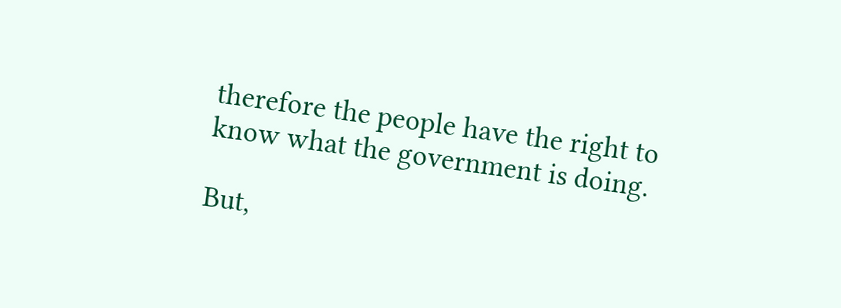therefore the people have the right to know what the government is doing.

But,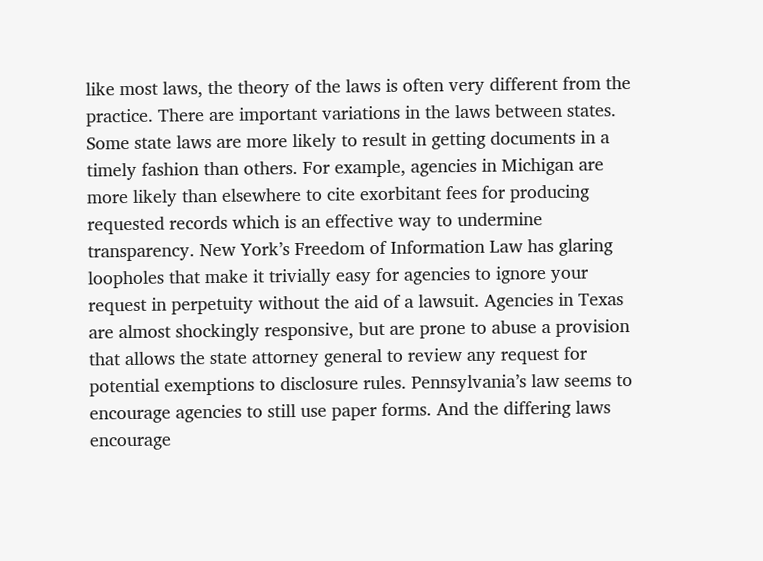like most laws, the theory of the laws is often very different from the practice. There are important variations in the laws between states. Some state laws are more likely to result in getting documents in a timely fashion than others. For example, agencies in Michigan are more likely than elsewhere to cite exorbitant fees for producing requested records which is an effective way to undermine transparency. New York’s Freedom of Information Law has glaring loopholes that make it trivially easy for agencies to ignore your request in perpetuity without the aid of a lawsuit. Agencies in Texas are almost shockingly responsive, but are prone to abuse a provision that allows the state attorney general to review any request for potential exemptions to disclosure rules. Pennsylvania’s law seems to encourage agencies to still use paper forms. And the differing laws encourage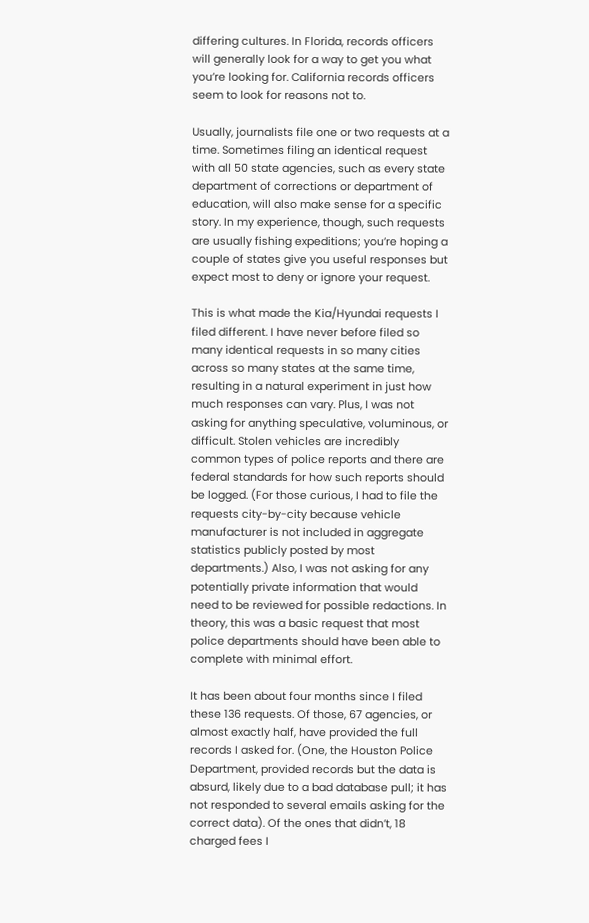differing cultures. In Florida, records officers will generally look for a way to get you what you’re looking for. California records officers seem to look for reasons not to.

Usually, journalists file one or two requests at a time. Sometimes filing an identical request with all 50 state agencies, such as every state department of corrections or department of education, will also make sense for a specific story. In my experience, though, such requests are usually fishing expeditions; you’re hoping a couple of states give you useful responses but expect most to deny or ignore your request.

This is what made the Kia/Hyundai requests I filed different. I have never before filed so many identical requests in so many cities across so many states at the same time, resulting in a natural experiment in just how much responses can vary. Plus, I was not asking for anything speculative, voluminous, or difficult. Stolen vehicles are incredibly common types of police reports and there are federal standards for how such reports should be logged. (For those curious, I had to file the requests city-by-city because vehicle manufacturer is not included in aggregate statistics publicly posted by most departments.) Also, I was not asking for any potentially private information that would need to be reviewed for possible redactions. In theory, this was a basic request that most police departments should have been able to complete with minimal effort.

It has been about four months since I filed these 136 requests. Of those, 67 agencies, or almost exactly half, have provided the full records I asked for. (One, the Houston Police Department, provided records but the data is absurd, likely due to a bad database pull; it has not responded to several emails asking for the correct data). Of the ones that didn’t, 18 charged fees I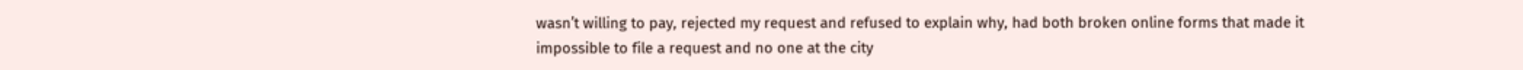wasn’t willing to pay, rejected my request and refused to explain why, had both broken online forms that made it impossible to file a request and no one at the city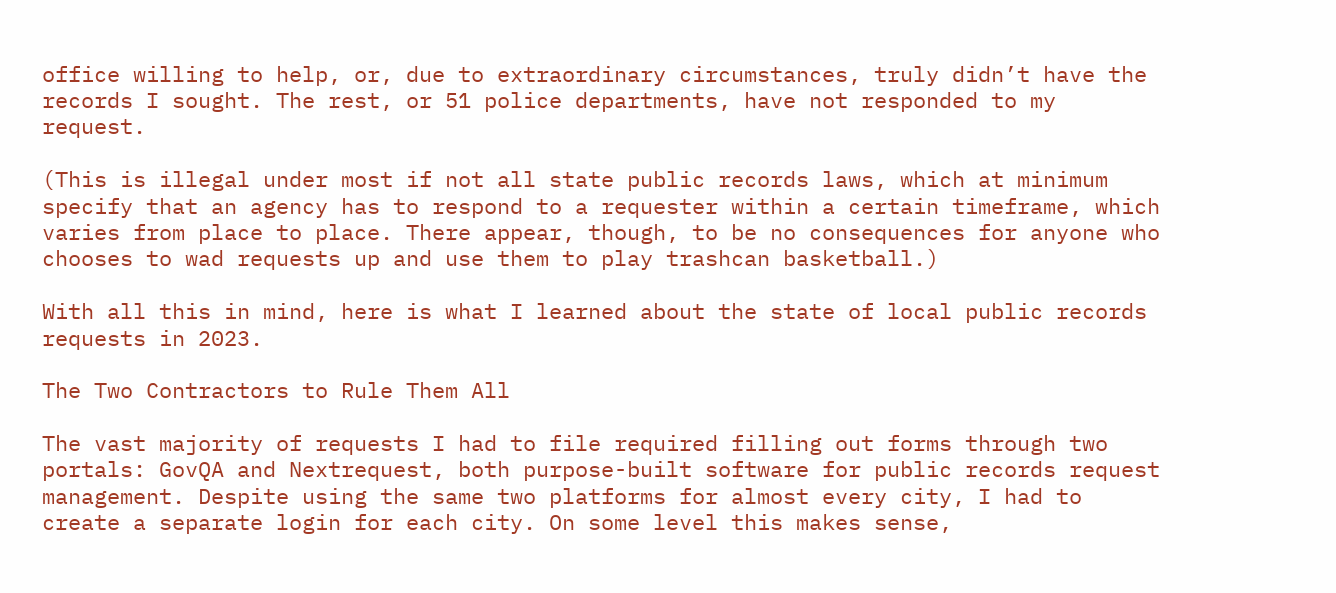office willing to help, or, due to extraordinary circumstances, truly didn’t have the records I sought. The rest, or 51 police departments, have not responded to my request.

(This is illegal under most if not all state public records laws, which at minimum specify that an agency has to respond to a requester within a certain timeframe, which varies from place to place. There appear, though, to be no consequences for anyone who chooses to wad requests up and use them to play trashcan basketball.)

With all this in mind, here is what I learned about the state of local public records requests in 2023.

The Two Contractors to Rule Them All

The vast majority of requests I had to file required filling out forms through two portals: GovQA and Nextrequest, both purpose-built software for public records request management. Despite using the same two platforms for almost every city, I had to create a separate login for each city. On some level this makes sense,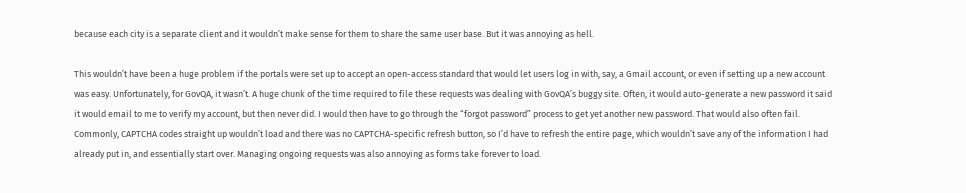because each city is a separate client and it wouldn’t make sense for them to share the same user base. But it was annoying as hell.

This wouldn’t have been a huge problem if the portals were set up to accept an open-access standard that would let users log in with, say, a Gmail account, or even if setting up a new account was easy. Unfortunately, for GovQA, it wasn’t. A huge chunk of the time required to file these requests was dealing with GovQA’s buggy site. Often, it would auto-generate a new password it said it would email to me to verify my account, but then never did. I would then have to go through the “forgot password” process to get yet another new password. That would also often fail. Commonly, CAPTCHA codes straight up wouldn’t load and there was no CAPTCHA-specific refresh button, so I’d have to refresh the entire page, which wouldn’t save any of the information I had already put in, and essentially start over. Managing ongoing requests was also annoying as forms take forever to load.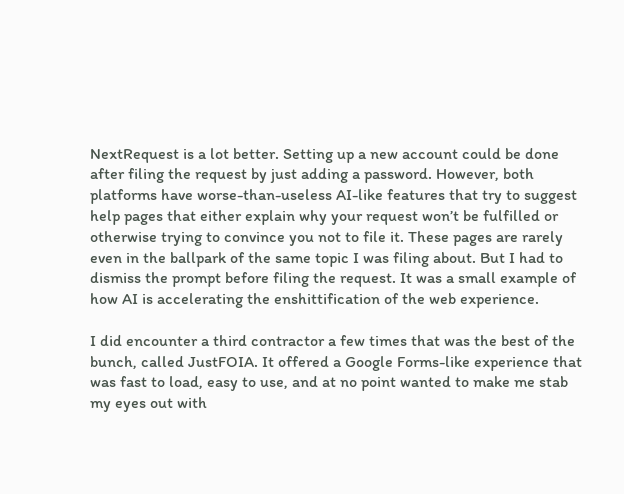NextRequest is a lot better. Setting up a new account could be done after filing the request by just adding a password. However, both platforms have worse-than-useless AI-like features that try to suggest help pages that either explain why your request won’t be fulfilled or otherwise trying to convince you not to file it. These pages are rarely even in the ballpark of the same topic I was filing about. But I had to dismiss the prompt before filing the request. It was a small example of how AI is accelerating the enshittification of the web experience.

I did encounter a third contractor a few times that was the best of the bunch, called JustFOIA. It offered a Google Forms-like experience that was fast to load, easy to use, and at no point wanted to make me stab my eyes out with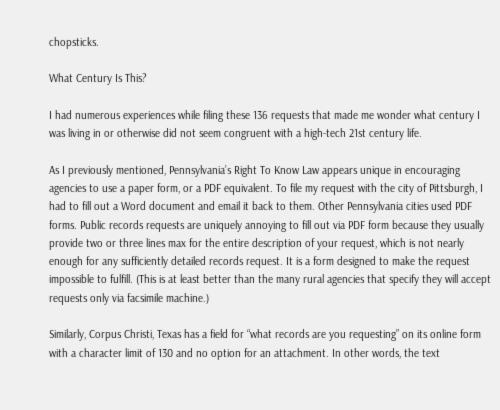chopsticks.

What Century Is This?

I had numerous experiences while filing these 136 requests that made me wonder what century I was living in or otherwise did not seem congruent with a high-tech 21st century life.

As I previously mentioned, Pennsylvania’s Right To Know Law appears unique in encouraging agencies to use a paper form, or a PDF equivalent. To file my request with the city of Pittsburgh, I had to fill out a Word document and email it back to them. Other Pennsylvania cities used PDF forms. Public records requests are uniquely annoying to fill out via PDF form because they usually provide two or three lines max for the entire description of your request, which is not nearly enough for any sufficiently detailed records request. It is a form designed to make the request impossible to fulfill. (This is at least better than the many rural agencies that specify they will accept requests only via facsimile machine.)

Similarly, Corpus Christi, Texas has a field for “what records are you requesting” on its online form with a character limit of 130 and no option for an attachment. In other words, the text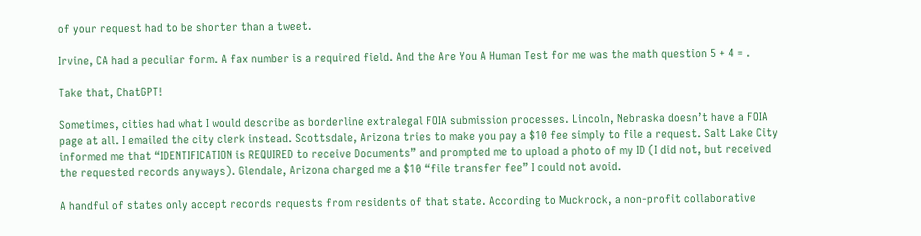of your request had to be shorter than a tweet.

Irvine, CA had a peculiar form. A fax number is a required field. And the Are You A Human Test for me was the math question 5 + 4 = .

Take that, ChatGPT!

Sometimes, cities had what I would describe as borderline extralegal FOIA submission processes. Lincoln, Nebraska doesn’t have a FOIA page at all. I emailed the city clerk instead. Scottsdale, Arizona tries to make you pay a $10 fee simply to file a request. Salt Lake City informed me that “IDENTIFICATION is REQUIRED to receive Documents” and prompted me to upload a photo of my ID (I did not, but received the requested records anyways). Glendale, Arizona charged me a $10 “file transfer fee” I could not avoid.

A handful of states only accept records requests from residents of that state. According to Muckrock, a non-profit collaborative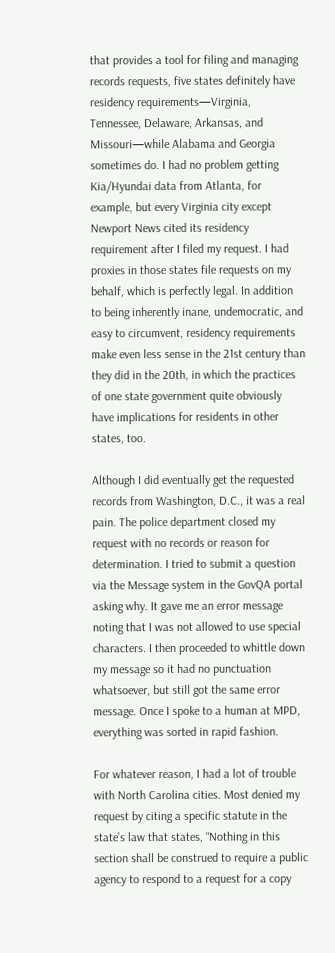that provides a tool for filing and managing records requests, five states definitely have residency requirements—Virginia, Tennessee, Delaware, Arkansas, and Missouri—while Alabama and Georgia sometimes do. I had no problem getting Kia/Hyundai data from Atlanta, for example, but every Virginia city except Newport News cited its residency requirement after I filed my request. I had proxies in those states file requests on my behalf, which is perfectly legal. In addition to being inherently inane, undemocratic, and easy to circumvent, residency requirements make even less sense in the 21st century than they did in the 20th, in which the practices of one state government quite obviously have implications for residents in other states, too.

Although I did eventually get the requested records from Washington, D.C., it was a real pain. The police department closed my request with no records or reason for determination. I tried to submit a question via the Message system in the GovQA portal asking why. It gave me an error message noting that I was not allowed to use special characters. I then proceeded to whittle down my message so it had no punctuation whatsoever, but still got the same error message. Once I spoke to a human at MPD, everything was sorted in rapid fashion.

For whatever reason, I had a lot of trouble with North Carolina cities. Most denied my request by citing a specific statute in the state’s law that states, “Nothing in this section shall be construed to require a public agency to respond to a request for a copy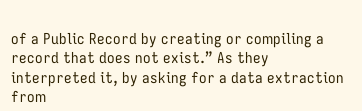of a Public Record by creating or compiling a record that does not exist.” As they interpreted it, by asking for a data extraction from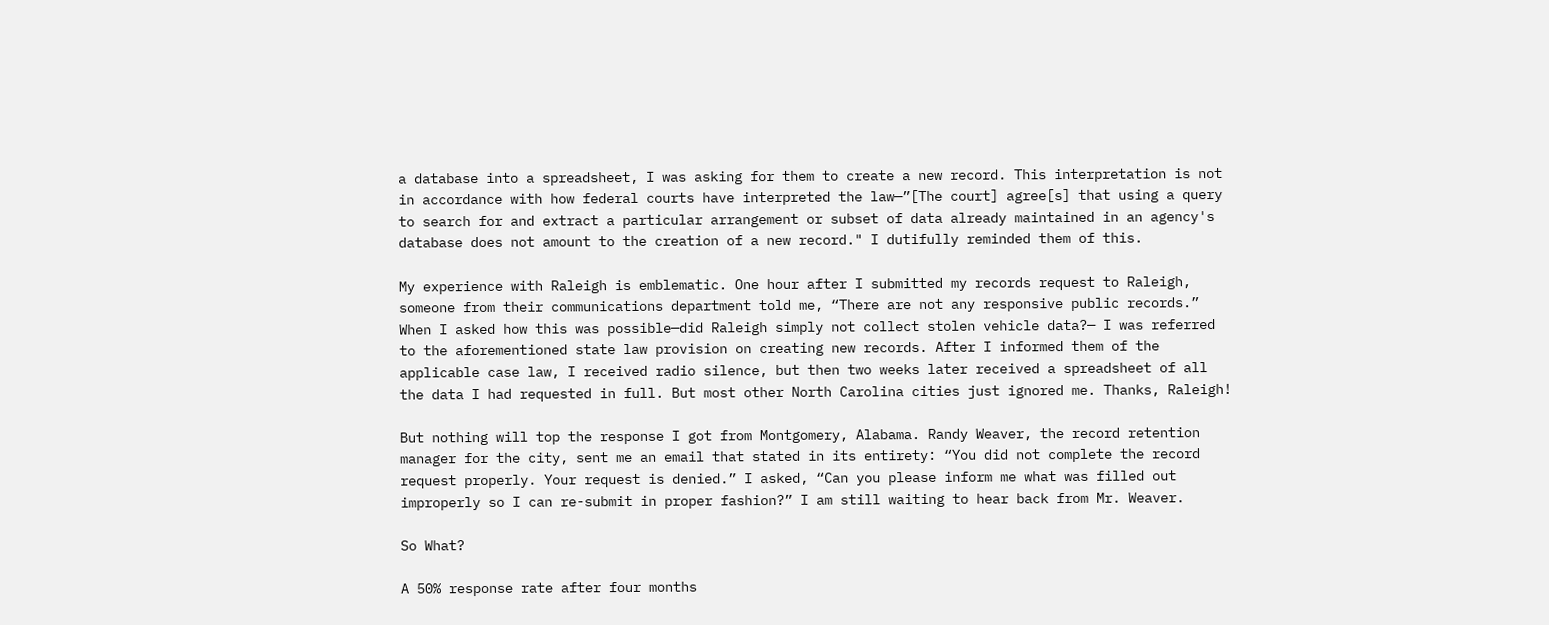a database into a spreadsheet, I was asking for them to create a new record. This interpretation is not in accordance with how federal courts have interpreted the law—”[The court] agree[s] that using a query to search for and extract a particular arrangement or subset of data already maintained in an agency's database does not amount to the creation of a new record." I dutifully reminded them of this.

My experience with Raleigh is emblematic. One hour after I submitted my records request to Raleigh, someone from their communications department told me, “There are not any responsive public records.” When I asked how this was possible—did Raleigh simply not collect stolen vehicle data?— I was referred to the aforementioned state law provision on creating new records. After I informed them of the applicable case law, I received radio silence, but then two weeks later received a spreadsheet of all the data I had requested in full. But most other North Carolina cities just ignored me. Thanks, Raleigh!

But nothing will top the response I got from Montgomery, Alabama. Randy Weaver, the record retention manager for the city, sent me an email that stated in its entirety: “You did not complete the record request properly. Your request is denied.” I asked, “Can you please inform me what was filled out improperly so I can re-submit in proper fashion?” I am still waiting to hear back from Mr. Weaver.

So What?

A 50% response rate after four months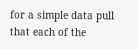for a simple data pull that each of the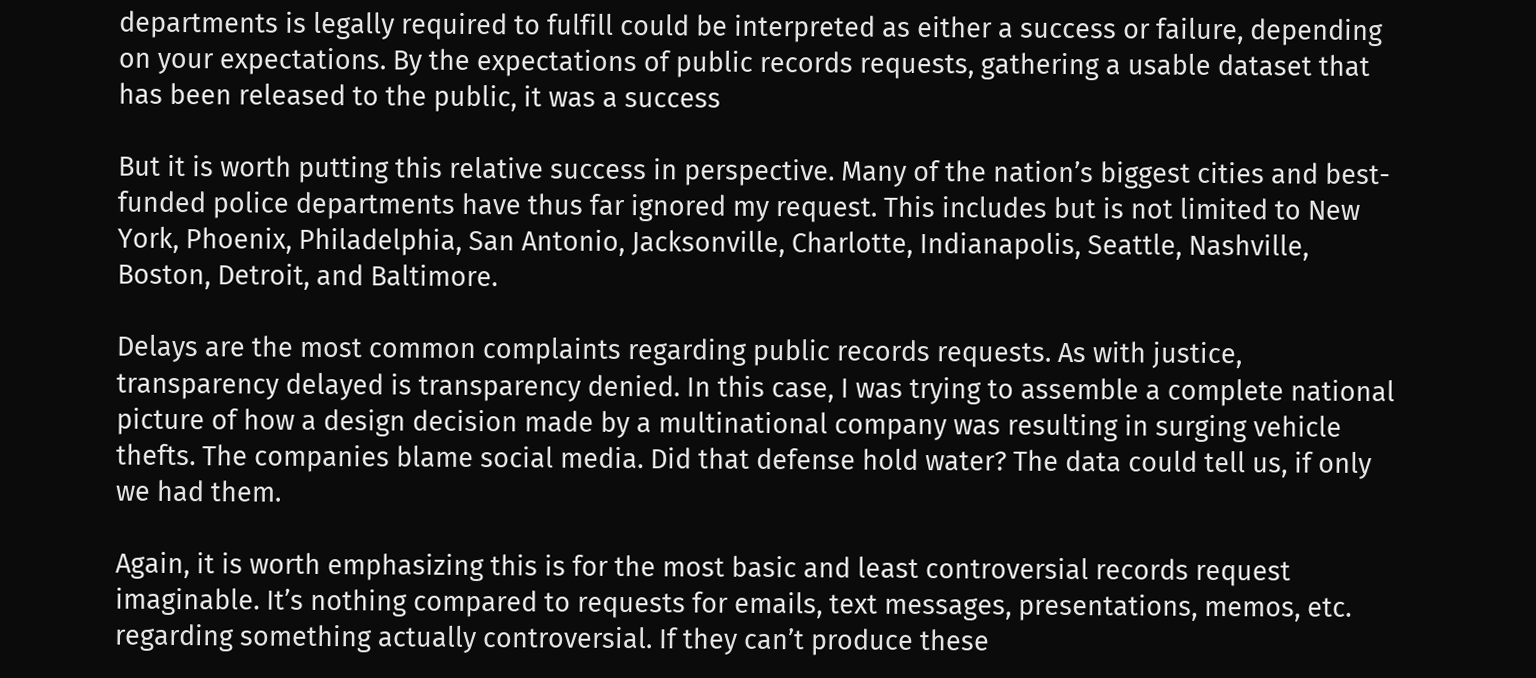departments is legally required to fulfill could be interpreted as either a success or failure, depending on your expectations. By the expectations of public records requests, gathering a usable dataset that has been released to the public, it was a success

But it is worth putting this relative success in perspective. Many of the nation’s biggest cities and best-funded police departments have thus far ignored my request. This includes but is not limited to New York, Phoenix, Philadelphia, San Antonio, Jacksonville, Charlotte, Indianapolis, Seattle, Nashville, Boston, Detroit, and Baltimore.

Delays are the most common complaints regarding public records requests. As with justice, transparency delayed is transparency denied. In this case, I was trying to assemble a complete national picture of how a design decision made by a multinational company was resulting in surging vehicle thefts. The companies blame social media. Did that defense hold water? The data could tell us, if only we had them.

Again, it is worth emphasizing this is for the most basic and least controversial records request imaginable. It’s nothing compared to requests for emails, text messages, presentations, memos, etc. regarding something actually controversial. If they can’t produce these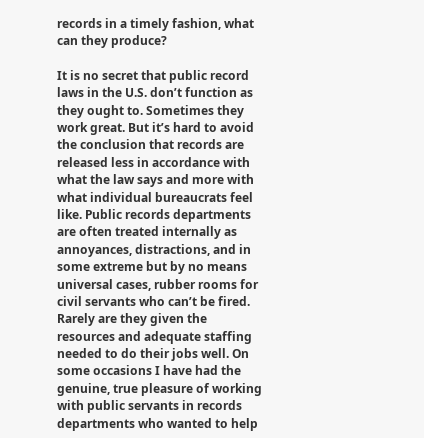records in a timely fashion, what can they produce?

It is no secret that public record laws in the U.S. don’t function as they ought to. Sometimes they work great. But it’s hard to avoid the conclusion that records are released less in accordance with what the law says and more with what individual bureaucrats feel like. Public records departments are often treated internally as annoyances, distractions, and in some extreme but by no means universal cases, rubber rooms for civil servants who can’t be fired. Rarely are they given the resources and adequate staffing needed to do their jobs well. On some occasions I have had the genuine, true pleasure of working with public servants in records departments who wanted to help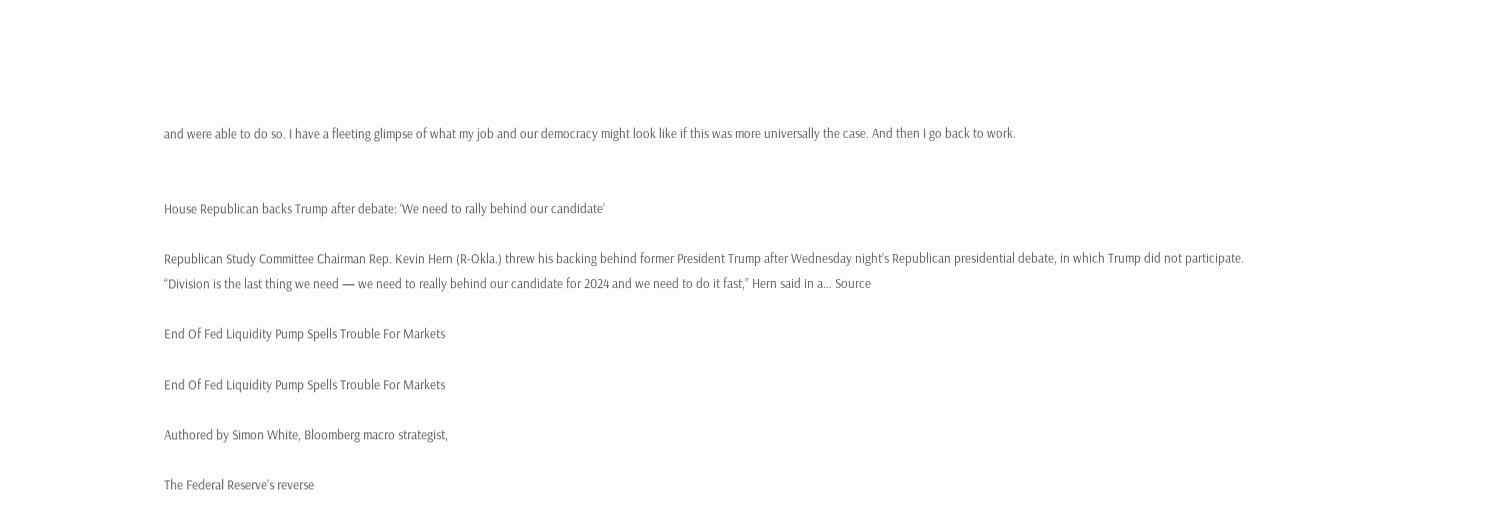and were able to do so. I have a fleeting glimpse of what my job and our democracy might look like if this was more universally the case. And then I go back to work.


House Republican backs Trump after debate: ‘We need to rally behind our candidate’

Republican Study Committee Chairman Rep. Kevin Hern (R-Okla.) threw his backing behind former President Trump after Wednesday night’s Republican presidential debate, in which Trump did not participate. “Division is the last thing we need — we need to really behind our candidate for 2024 and we need to do it fast,” Hern said in a… Source

End Of Fed Liquidity Pump Spells Trouble For Markets

End Of Fed Liquidity Pump Spells Trouble For Markets

Authored by Simon White, Bloomberg macro strategist,

The Federal Reserve’s reverse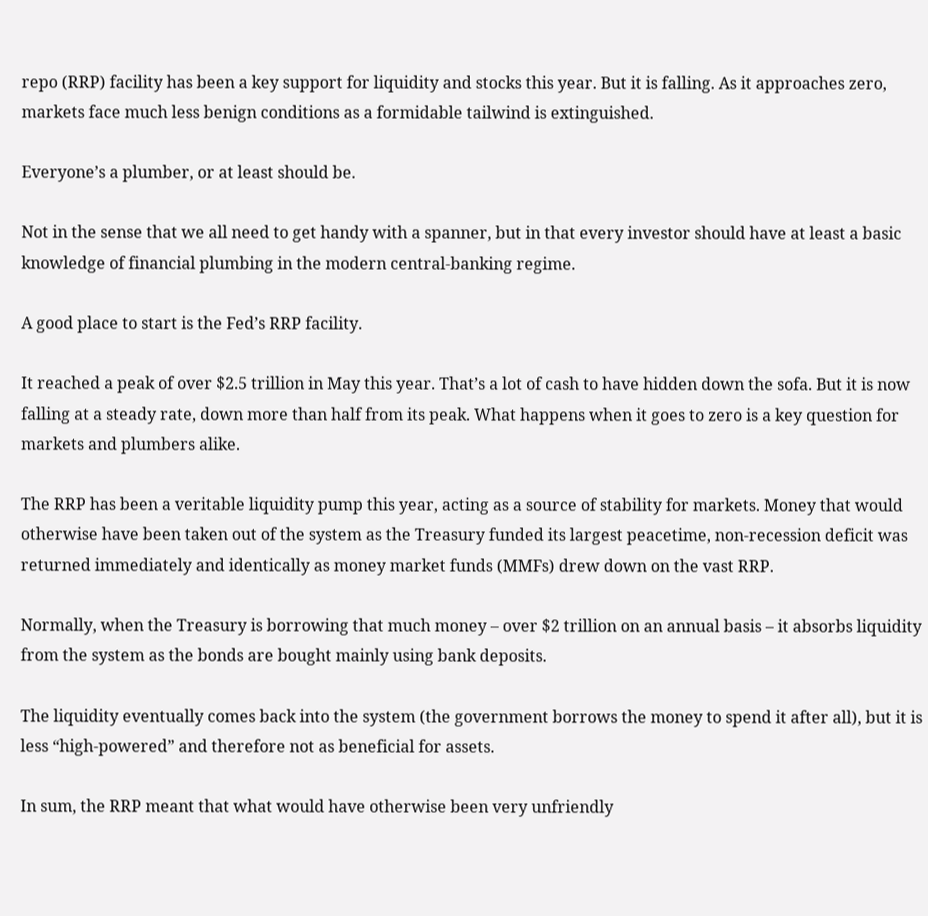repo (RRP) facility has been a key support for liquidity and stocks this year. But it is falling. As it approaches zero, markets face much less benign conditions as a formidable tailwind is extinguished.

Everyone’s a plumber, or at least should be.

Not in the sense that we all need to get handy with a spanner, but in that every investor should have at least a basic knowledge of financial plumbing in the modern central-banking regime.

A good place to start is the Fed’s RRP facility.

It reached a peak of over $2.5 trillion in May this year. That’s a lot of cash to have hidden down the sofa. But it is now falling at a steady rate, down more than half from its peak. What happens when it goes to zero is a key question for markets and plumbers alike.

The RRP has been a veritable liquidity pump this year, acting as a source of stability for markets. Money that would otherwise have been taken out of the system as the Treasury funded its largest peacetime, non-recession deficit was returned immediately and identically as money market funds (MMFs) drew down on the vast RRP.

Normally, when the Treasury is borrowing that much money – over $2 trillion on an annual basis – it absorbs liquidity from the system as the bonds are bought mainly using bank deposits.

The liquidity eventually comes back into the system (the government borrows the money to spend it after all), but it is less “high-powered” and therefore not as beneficial for assets.

In sum, the RRP meant that what would have otherwise been very unfriendly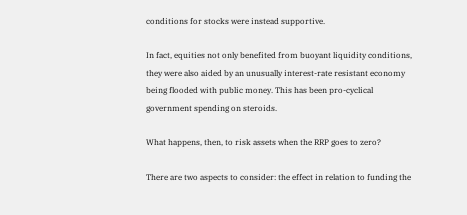conditions for stocks were instead supportive.

In fact, equities not only benefited from buoyant liquidity conditions, they were also aided by an unusually interest-rate resistant economy being flooded with public money. This has been pro-cyclical government spending on steroids.

What happens, then, to risk assets when the RRP goes to zero?

There are two aspects to consider: the effect in relation to funding the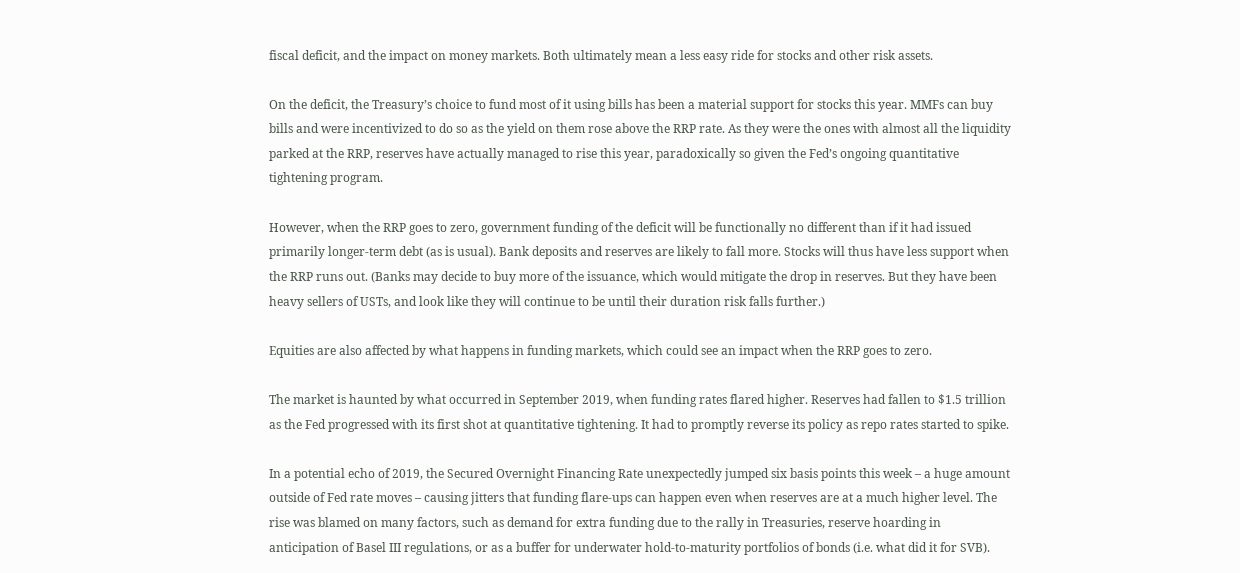fiscal deficit, and the impact on money markets. Both ultimately mean a less easy ride for stocks and other risk assets.

On the deficit, the Treasury’s choice to fund most of it using bills has been a material support for stocks this year. MMFs can buy bills and were incentivized to do so as the yield on them rose above the RRP rate. As they were the ones with almost all the liquidity parked at the RRP, reserves have actually managed to rise this year, paradoxically so given the Fed’s ongoing quantitative tightening program.

However, when the RRP goes to zero, government funding of the deficit will be functionally no different than if it had issued primarily longer-term debt (as is usual). Bank deposits and reserves are likely to fall more. Stocks will thus have less support when the RRP runs out. (Banks may decide to buy more of the issuance, which would mitigate the drop in reserves. But they have been heavy sellers of USTs, and look like they will continue to be until their duration risk falls further.)

Equities are also affected by what happens in funding markets, which could see an impact when the RRP goes to zero.

The market is haunted by what occurred in September 2019, when funding rates flared higher. Reserves had fallen to $1.5 trillion as the Fed progressed with its first shot at quantitative tightening. It had to promptly reverse its policy as repo rates started to spike.

In a potential echo of 2019, the Secured Overnight Financing Rate unexpectedly jumped six basis points this week – a huge amount outside of Fed rate moves – causing jitters that funding flare-ups can happen even when reserves are at a much higher level. The rise was blamed on many factors, such as demand for extra funding due to the rally in Treasuries, reserve hoarding in anticipation of Basel III regulations, or as a buffer for underwater hold-to-maturity portfolios of bonds (i.e. what did it for SVB).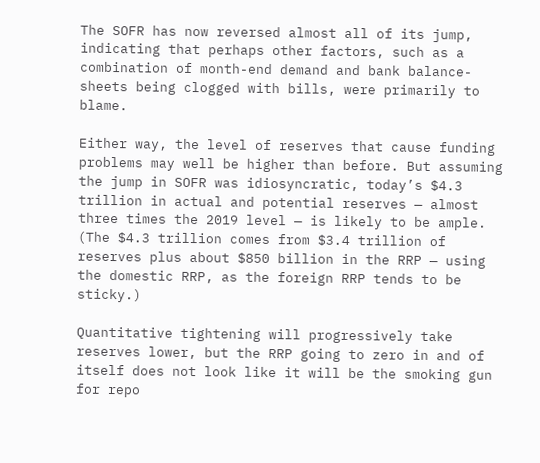The SOFR has now reversed almost all of its jump, indicating that perhaps other factors, such as a combination of month-end demand and bank balance-sheets being clogged with bills, were primarily to blame.

Either way, the level of reserves that cause funding problems may well be higher than before. But assuming the jump in SOFR was idiosyncratic, today’s $4.3 trillion in actual and potential reserves — almost three times the 2019 level — is likely to be ample. (The $4.3 trillion comes from $3.4 trillion of reserves plus about $850 billion in the RRP — using the domestic RRP, as the foreign RRP tends to be sticky.)

Quantitative tightening will progressively take reserves lower, but the RRP going to zero in and of itself does not look like it will be the smoking gun for repo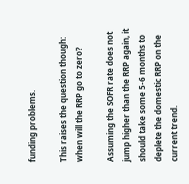funding problems.

This raises the question though: when will the RRP go to zero?

Assuming the SOFR rate does not jump higher than the RRP again, it should take some 5-6 months to deplete the domestic RRP on the current trend.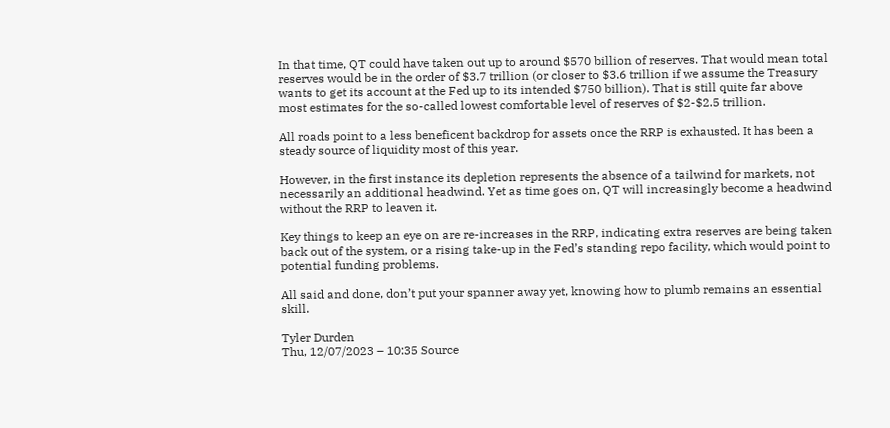In that time, QT could have taken out up to around $570 billion of reserves. That would mean total reserves would be in the order of $3.7 trillion (or closer to $3.6 trillion if we assume the Treasury wants to get its account at the Fed up to its intended $750 billion). That is still quite far above most estimates for the so-called lowest comfortable level of reserves of $2-$2.5 trillion.

All roads point to a less beneficent backdrop for assets once the RRP is exhausted. It has been a steady source of liquidity most of this year.

However, in the first instance its depletion represents the absence of a tailwind for markets, not necessarily an additional headwind. Yet as time goes on, QT will increasingly become a headwind without the RRP to leaven it.

Key things to keep an eye on are re-increases in the RRP, indicating extra reserves are being taken back out of the system, or a rising take-up in the Fed’s standing repo facility, which would point to potential funding problems.

All said and done, don’t put your spanner away yet, knowing how to plumb remains an essential skill.

Tyler Durden
Thu, 12/07/2023 – 10:35 Source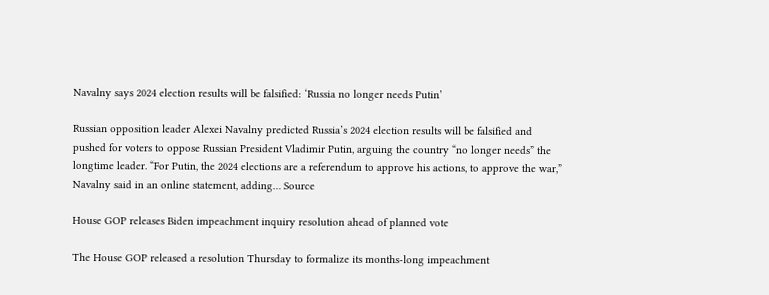Navalny says 2024 election results will be falsified: ‘Russia no longer needs Putin’

Russian opposition leader Alexei Navalny predicted Russia’s 2024 election results will be falsified and pushed for voters to oppose Russian President Vladimir Putin, arguing the country “no longer needs” the longtime leader. “For Putin, the 2024 elections are a referendum to approve his actions, to approve the war,” Navalny said in an online statement, adding… Source

House GOP releases Biden impeachment inquiry resolution ahead of planned vote

The House GOP released a resolution Thursday to formalize its months-long impeachment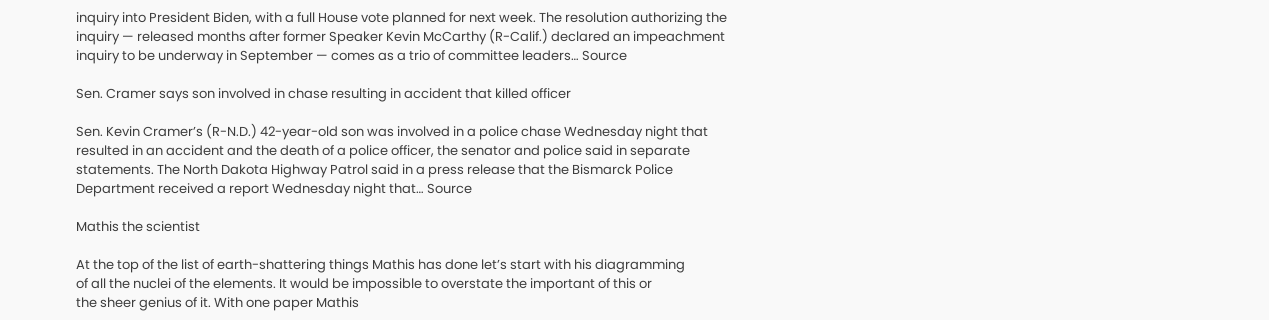inquiry into President Biden, with a full House vote planned for next week. The resolution authorizing the inquiry — released months after former Speaker Kevin McCarthy (R-Calif.) declared an impeachment inquiry to be underway in September — comes as a trio of committee leaders… Source

Sen. Cramer says son involved in chase resulting in accident that killed officer

Sen. Kevin Cramer’s (R-N.D.) 42-year-old son was involved in a police chase Wednesday night that resulted in an accident and the death of a police officer, the senator and police said in separate statements. The North Dakota Highway Patrol said in a press release that the Bismarck Police Department received a report Wednesday night that… Source

Mathis the scientist

At the top of the list of earth-shattering things Mathis has done let’s start with his diagramming
of all the nuclei of the elements. It would be impossible to overstate the important of this or
the sheer genius of it. With one paper Mathis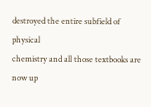destroyed the entire subfield of physical
chemistry and all those textbooks are now up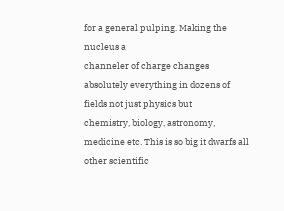for a general pulping. Making the nucleus a
channeler of charge changes absolutely everything in dozens of fields not just physics but
chemistry, biology, astronomy, medicine etc. This is so big it dwarfs all other scientific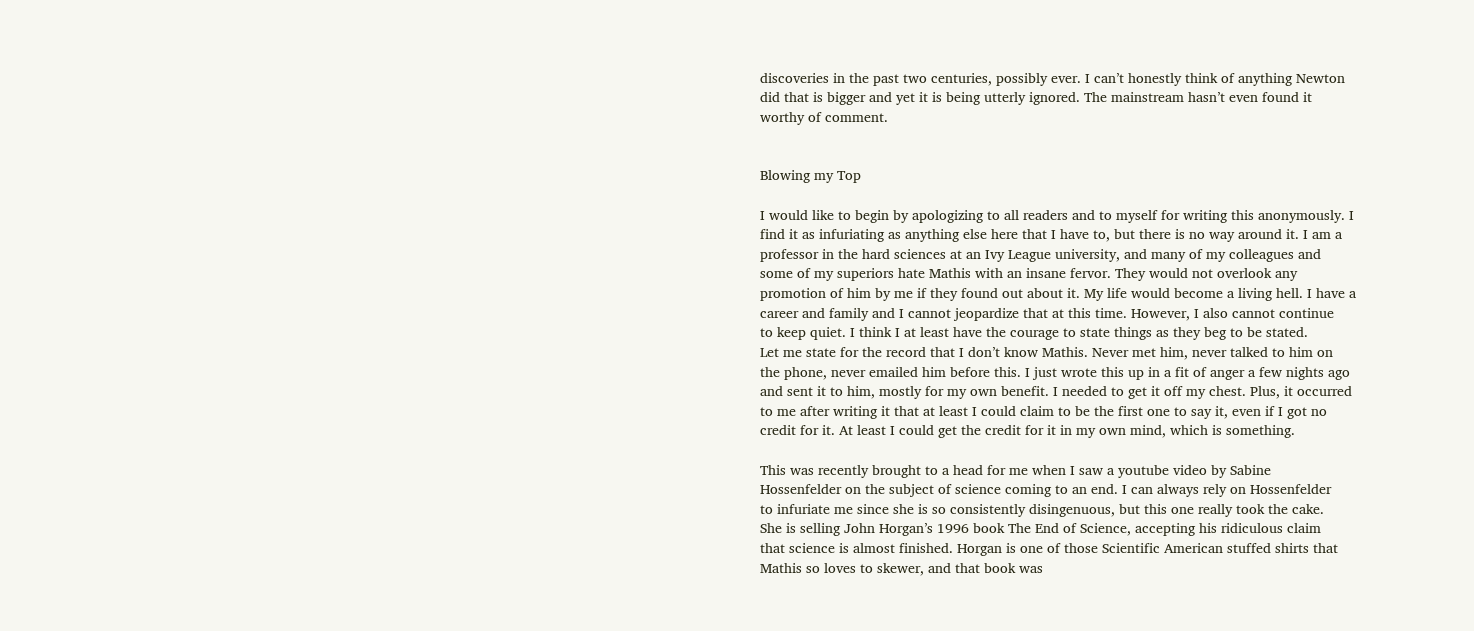discoveries in the past two centuries, possibly ever. I can’t honestly think of anything Newton
did that is bigger and yet it is being utterly ignored. The mainstream hasn’t even found it
worthy of comment.


Blowing my Top

I would like to begin by apologizing to all readers and to myself for writing this anonymously. I
find it as infuriating as anything else here that I have to, but there is no way around it. I am a
professor in the hard sciences at an Ivy League university, and many of my colleagues and
some of my superiors hate Mathis with an insane fervor. They would not overlook any
promotion of him by me if they found out about it. My life would become a living hell. I have a
career and family and I cannot jeopardize that at this time. However, I also cannot continue
to keep quiet. I think I at least have the courage to state things as they beg to be stated.
Let me state for the record that I don’t know Mathis. Never met him, never talked to him on
the phone, never emailed him before this. I just wrote this up in a fit of anger a few nights ago
and sent it to him, mostly for my own benefit. I needed to get it off my chest. Plus, it occurred
to me after writing it that at least I could claim to be the first one to say it, even if I got no
credit for it. At least I could get the credit for it in my own mind, which is something.

This was recently brought to a head for me when I saw a youtube video by Sabine
Hossenfelder on the subject of science coming to an end. I can always rely on Hossenfelder
to infuriate me since she is so consistently disingenuous, but this one really took the cake.
She is selling John Horgan’s 1996 book The End of Science, accepting his ridiculous claim
that science is almost finished. Horgan is one of those Scientific American stuffed shirts that
Mathis so loves to skewer, and that book was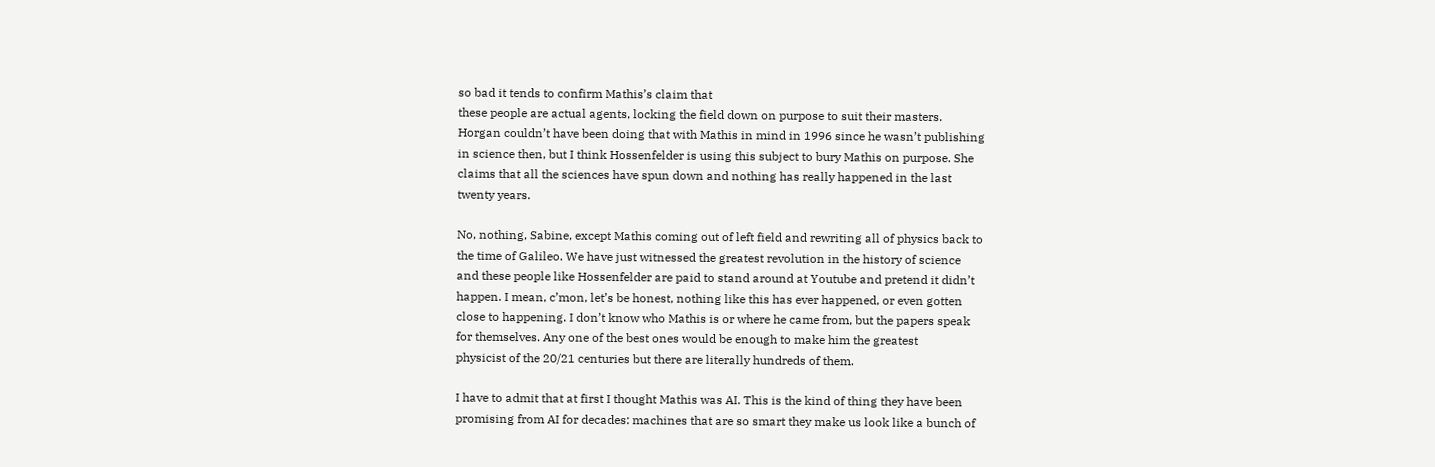so bad it tends to confirm Mathis’s claim that
these people are actual agents, locking the field down on purpose to suit their masters.
Horgan couldn’t have been doing that with Mathis in mind in 1996 since he wasn’t publishing
in science then, but I think Hossenfelder is using this subject to bury Mathis on purpose. She
claims that all the sciences have spun down and nothing has really happened in the last
twenty years.

No, nothing, Sabine, except Mathis coming out of left field and rewriting all of physics back to
the time of Galileo. We have just witnessed the greatest revolution in the history of science
and these people like Hossenfelder are paid to stand around at Youtube and pretend it didn’t
happen. I mean, c’mon, let’s be honest, nothing like this has ever happened, or even gotten
close to happening. I don’t know who Mathis is or where he came from, but the papers speak
for themselves. Any one of the best ones would be enough to make him the greatest
physicist of the 20/21 centuries but there are literally hundreds of them.

I have to admit that at first I thought Mathis was AI. This is the kind of thing they have been
promising from AI for decades: machines that are so smart they make us look like a bunch of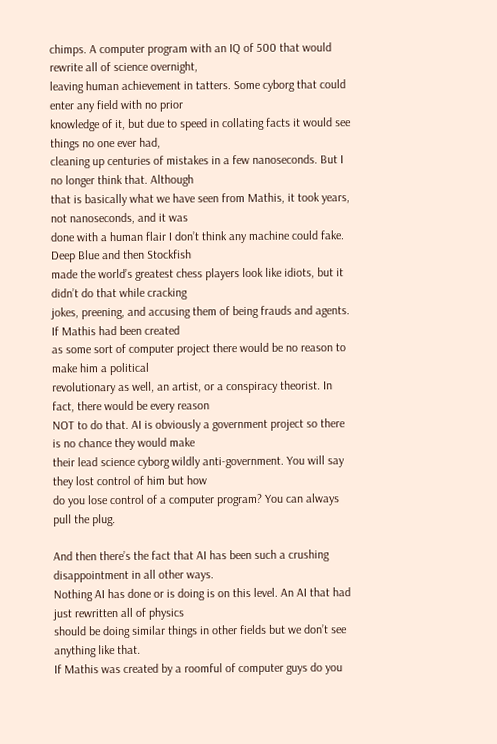chimps. A computer program with an IQ of 500 that would rewrite all of science overnight,
leaving human achievement in tatters. Some cyborg that could enter any field with no prior
knowledge of it, but due to speed in collating facts it would see things no one ever had,
cleaning up centuries of mistakes in a few nanoseconds. But I no longer think that. Although
that is basically what we have seen from Mathis, it took years, not nanoseconds, and it was
done with a human flair I don’t think any machine could fake. Deep Blue and then Stockfish
made the world’s greatest chess players look like idiots, but it didn’t do that while cracking
jokes, preening, and accusing them of being frauds and agents. If Mathis had been created
as some sort of computer project there would be no reason to make him a political
revolutionary as well, an artist, or a conspiracy theorist. In fact, there would be every reason
NOT to do that. AI is obviously a government project so there is no chance they would make
their lead science cyborg wildly anti-government. You will say they lost control of him but how
do you lose control of a computer program? You can always pull the plug.

And then there’s the fact that AI has been such a crushing disappointment in all other ways.
Nothing AI has done or is doing is on this level. An AI that had just rewritten all of physics
should be doing similar things in other fields but we don’t see anything like that.
If Mathis was created by a roomful of computer guys do you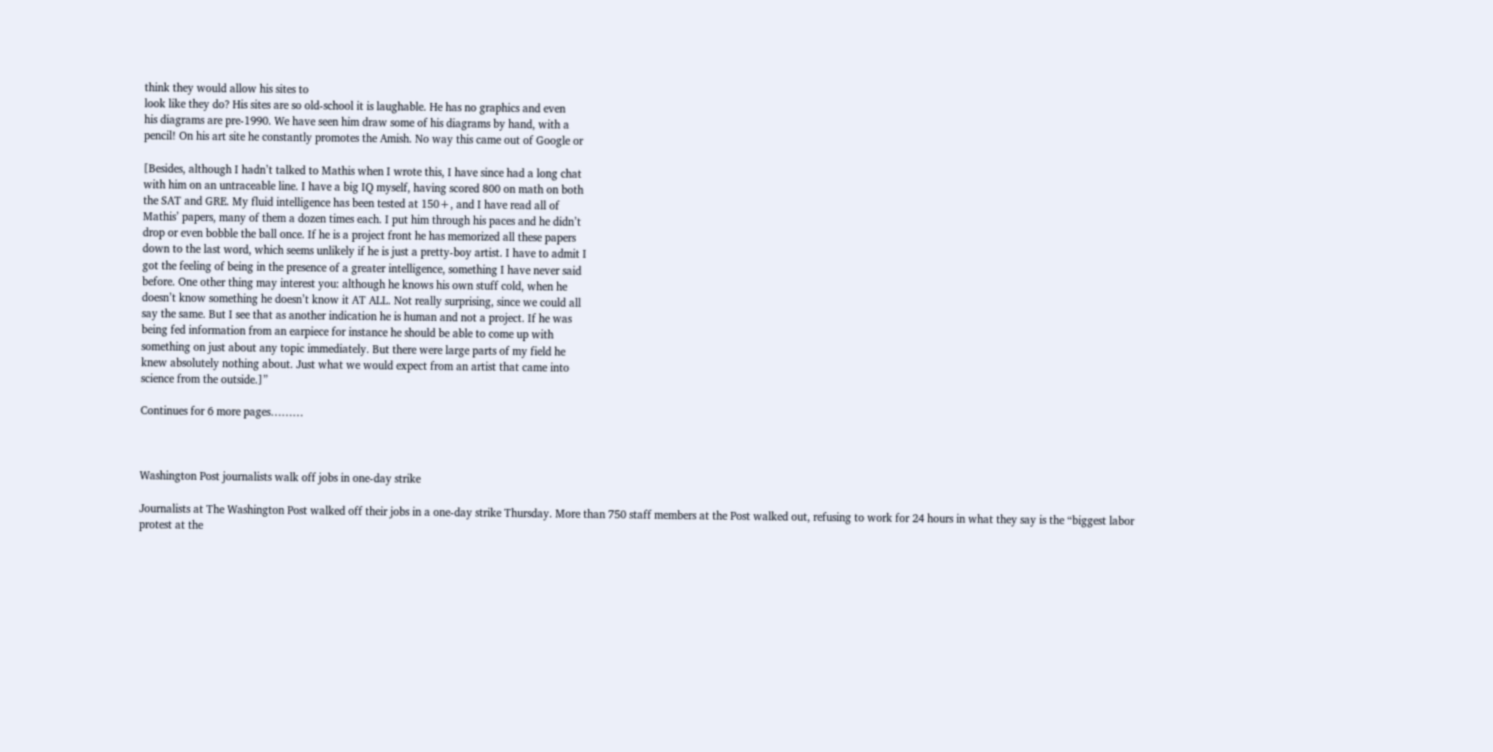think they would allow his sites to
look like they do? His sites are so old-school it is laughable. He has no graphics and even
his diagrams are pre-1990. We have seen him draw some of his diagrams by hand, with a
pencil! On his art site he constantly promotes the Amish. No way this came out of Google or

[Besides, although I hadn’t talked to Mathis when I wrote this, I have since had a long chat
with him on an untraceable line. I have a big IQ myself, having scored 800 on math on both
the SAT and GRE. My fluid intelligence has been tested at 150+, and I have read all of
Mathis’ papers, many of them a dozen times each. I put him through his paces and he didn’t
drop or even bobble the ball once. If he is a project front he has memorized all these papers
down to the last word, which seems unlikely if he is just a pretty-boy artist. I have to admit I
got the feeling of being in the presence of a greater intelligence, something I have never said
before. One other thing may interest you: although he knows his own stuff cold, when he
doesn’t know something he doesn’t know it AT ALL. Not really surprising, since we could all
say the same. But I see that as another indication he is human and not a project. If he was
being fed information from an earpiece for instance he should be able to come up with
something on just about any topic immediately. But there were large parts of my field he
knew absolutely nothing about. Just what we would expect from an artist that came into
science from the outside.]”

Continues for 6 more pages………



Washington Post journalists walk off jobs in one-day strike

Journalists at The Washington Post walked off their jobs in a one-day strike Thursday. More than 750 staff members at the Post walked out, refusing to work for 24 hours in what they say is the “biggest labor protest at the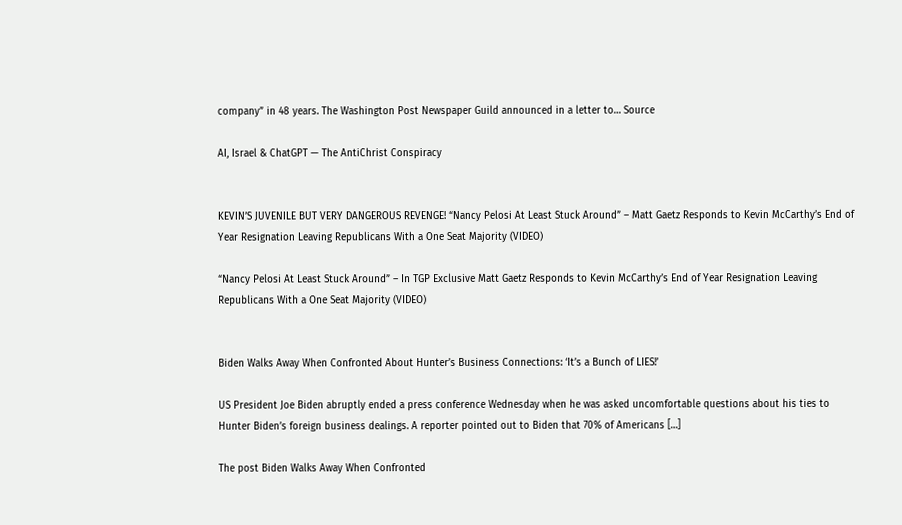company” in 48 years. The Washington Post Newspaper Guild announced in a letter to… Source

AI, Israel & ChatGPT — The AntiChrist Conspiracy


KEVIN’S JUVENILE BUT VERY DANGEROUS REVENGE! “Nancy Pelosi At Least Stuck Around” – Matt Gaetz Responds to Kevin McCarthy’s End of Year Resignation Leaving Republicans With a One Seat Majority (VIDEO)

“Nancy Pelosi At Least Stuck Around” – In TGP Exclusive Matt Gaetz Responds to Kevin McCarthy’s End of Year Resignation Leaving Republicans With a One Seat Majority (VIDEO)


Biden Walks Away When Confronted About Hunter’s Business Connections: ‘It’s a Bunch of LIES!’

US President Joe Biden abruptly ended a press conference Wednesday when he was asked uncomfortable questions about his ties to Hunter Biden’s foreign business dealings. A reporter pointed out to Biden that 70% of Americans […]

The post Biden Walks Away When Confronted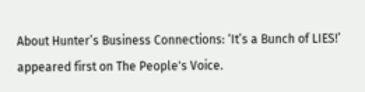About Hunter’s Business Connections: ‘It’s a Bunch of LIES!’ appeared first on The People's Voice.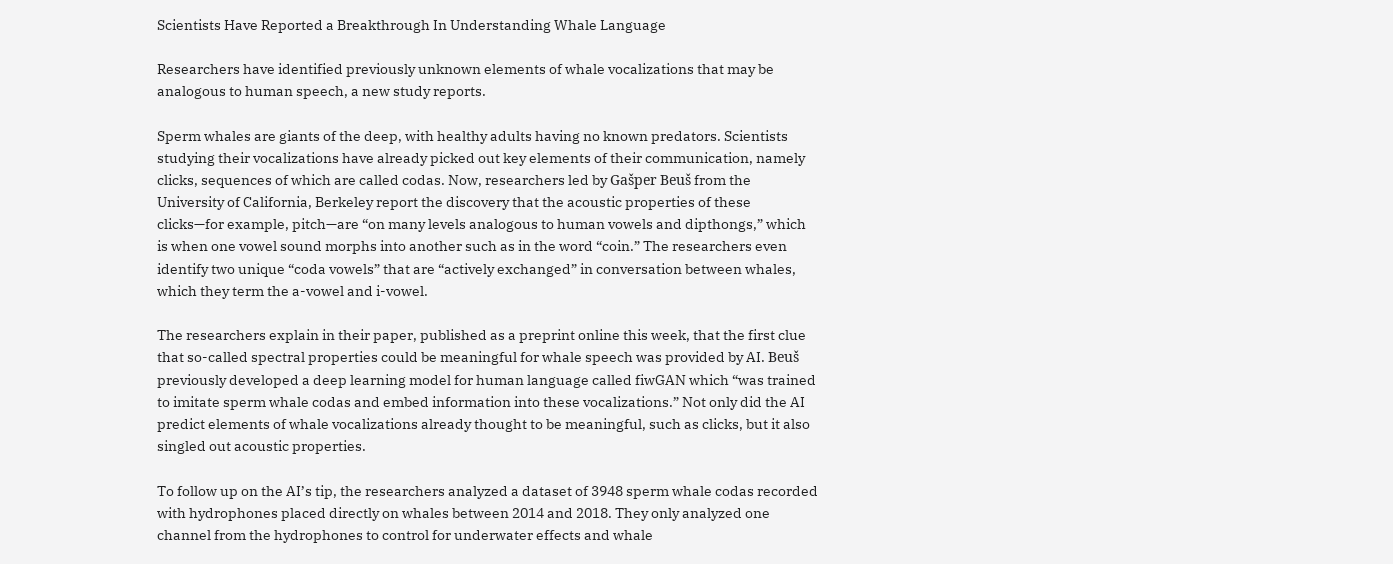Scientists Have Reported a Breakthrough In Understanding Whale Language

Researchers have identified previously unknown elements of whale vocalizations that may be analogous to human speech, a new study reports.

Sperm whales are giants of the deep, with healthy adults having no known predators. Scientists studying their vocalizations have already picked out key elements of their communication, namely clicks, sequences of which are called codas. Now, researchers led by Gašper Beuš from the University of California, Berkeley report the discovery that the acoustic properties of these clicks—for example, pitch—are “on many levels analogous to human vowels and dipthongs,” which is when one vowel sound morphs into another such as in the word “coin.” The researchers even identify two unique “coda vowels” that are “actively exchanged” in conversation between whales, which they term the a-vowel and i-vowel.

The researchers explain in their paper, published as a preprint online this week, that the first clue that so-called spectral properties could be meaningful for whale speech was provided by AI. Beuš previously developed a deep learning model for human language called fiwGAN which “was trained to imitate sperm whale codas and embed information into these vocalizations.” Not only did the AI predict elements of whale vocalizations already thought to be meaningful, such as clicks, but it also singled out acoustic properties.

To follow up on the AI’s tip, the researchers analyzed a dataset of 3948 sperm whale codas recorded with hydrophones placed directly on whales between 2014 and 2018. They only analyzed one channel from the hydrophones to control for underwater effects and whale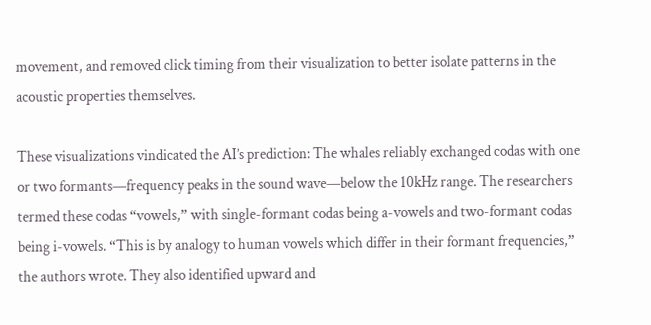movement, and removed click timing from their visualization to better isolate patterns in the acoustic properties themselves.

These visualizations vindicated the AI’s prediction: The whales reliably exchanged codas with one or two formants—frequency peaks in the sound wave—below the 10kHz range. The researchers termed these codas “vowels,” with single-formant codas being a-vowels and two-formant codas being i-vowels. “This is by analogy to human vowels which differ in their formant frequencies,” the authors wrote. They also identified upward and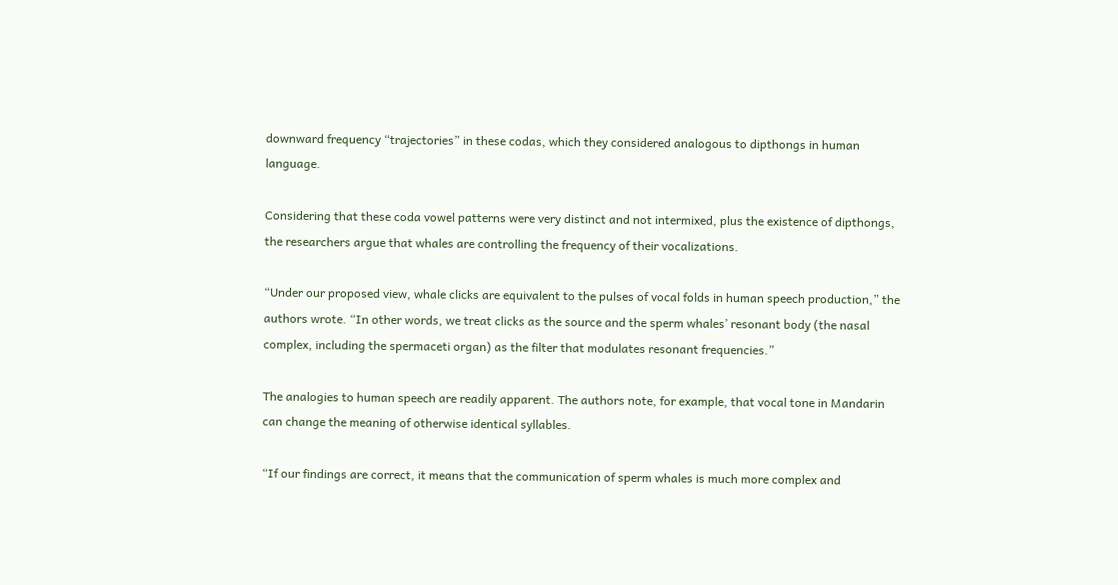downward frequency “trajectories” in these codas, which they considered analogous to dipthongs in human language.

Considering that these coda vowel patterns were very distinct and not intermixed, plus the existence of dipthongs, the researchers argue that whales are controlling the frequency of their vocalizations.

“Under our proposed view, whale clicks are equivalent to the pulses of vocal folds in human speech production,” the authors wrote. “In other words, we treat clicks as the source and the sperm whales’ resonant body (the nasal complex, including the spermaceti organ) as the filter that modulates resonant frequencies.”

The analogies to human speech are readily apparent. The authors note, for example, that vocal tone in Mandarin can change the meaning of otherwise identical syllables.

“If our findings are correct, it means that the communication of sperm whales is much more complex and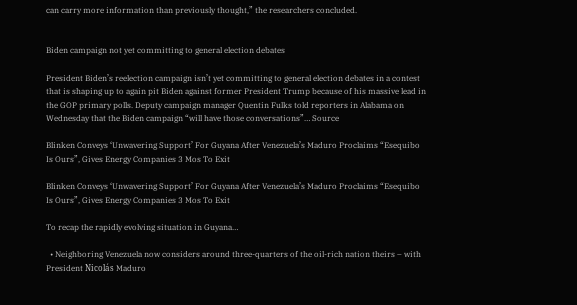can carry more information than previously thought,” the researchers concluded.


Biden campaign not yet committing to general election debates

President Biden’s reelection campaign isn’t yet committing to general election debates in a contest that is shaping up to again pit Biden against former President Trump because of his massive lead in the GOP primary polls. Deputy campaign manager Quentin Fulks told reporters in Alabama on Wednesday that the Biden campaign “will have those conversations”… Source

Blinken Conveys ‘Unwavering Support’ For Guyana After Venezuela’s Maduro Proclaims “Esequibo Is Ours”, Gives Energy Companies 3 Mos To Exit

Blinken Conveys ‘Unwavering Support’ For Guyana After Venezuela’s Maduro Proclaims “Esequibo Is Ours”, Gives Energy Companies 3 Mos To Exit

To recap the rapidly evolving situation in Guyana…

  • Neighboring Venezuela now considers around three-quarters of the oil-rich nation theirs – with President Nicolás Maduro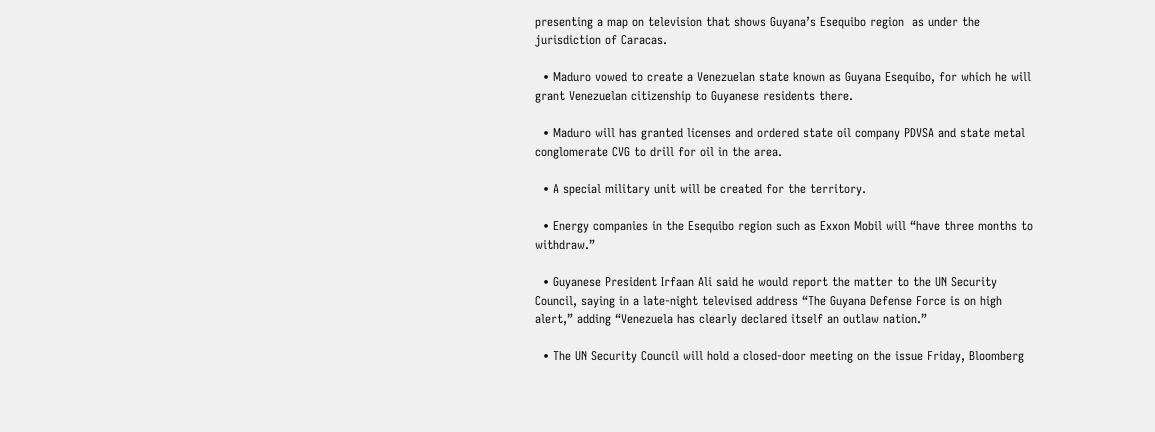presenting a map on television that shows Guyana’s Esequibo region  as under the jurisdiction of Caracas.

  • Maduro vowed to create a Venezuelan state known as Guyana Esequibo, for which he will grant Venezuelan citizenship to Guyanese residents there.

  • Maduro will has granted licenses and ordered state oil company PDVSA and state metal conglomerate CVG to drill for oil in the area.

  • A special military unit will be created for the territory.

  • Energy companies in the Esequibo region such as Exxon Mobil will “have three months to withdraw.”

  • Guyanese President Irfaan Ali said he would report the matter to the UN Security Council, saying in a late-night televised address “The Guyana Defense Force is on high alert,” adding “Venezuela has clearly declared itself an outlaw nation.”

  • The UN Security Council will hold a closed-door meeting on the issue Friday, Bloomberg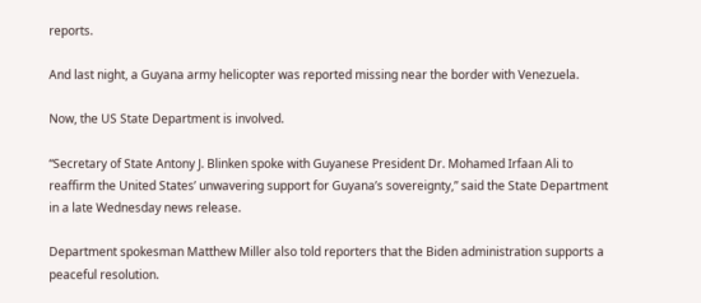reports.

And last night, a Guyana army helicopter was reported missing near the border with Venezuela.

Now, the US State Department is involved.

“Secretary of State Antony J. Blinken spoke with Guyanese President Dr. Mohamed Irfaan Ali to reaffirm the United States’ unwavering support for Guyana’s sovereignty,” said the State Department in a late Wednesday news release.

Department spokesman Matthew Miller also told reporters that the Biden administration supports a peaceful resolution.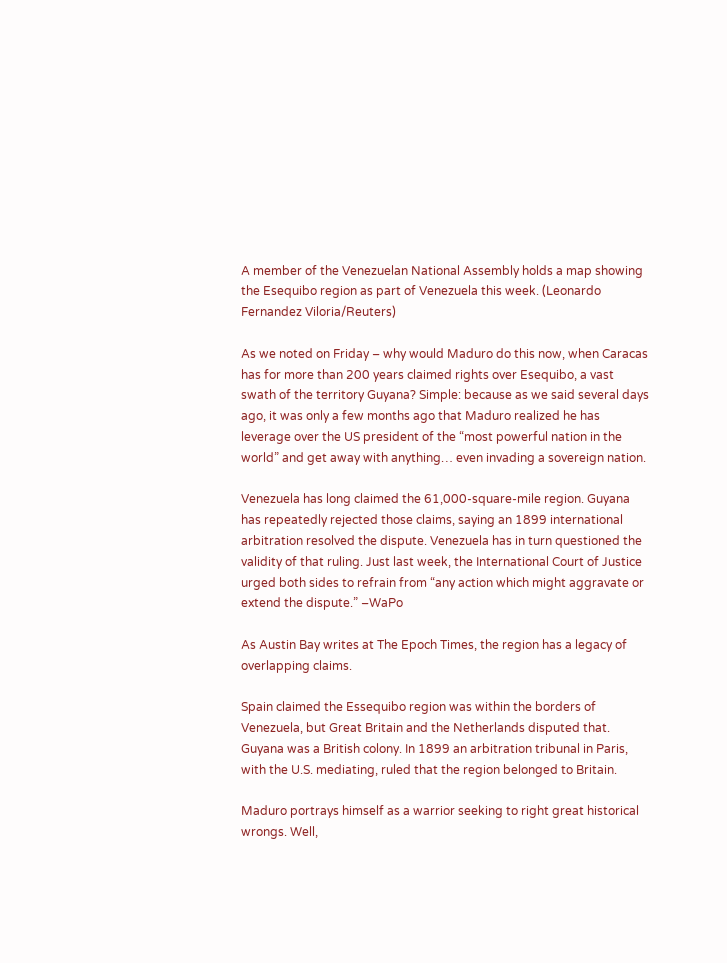A member of the Venezuelan National Assembly holds a map showing the Esequibo region as part of Venezuela this week. (Leonardo Fernandez Viloria/Reuters)

As we noted on Friday – why would Maduro do this now, when Caracas has for more than 200 years claimed rights over Esequibo, a vast swath of the territory Guyana? Simple: because as we said several days ago, it was only a few months ago that Maduro realized he has leverage over the US president of the “most powerful nation in the world” and get away with anything… even invading a sovereign nation.

Venezuela has long claimed the 61,000-square-mile region. Guyana has repeatedly rejected those claims, saying an 1899 international arbitration resolved the dispute. Venezuela has in turn questioned the validity of that ruling. Just last week, the International Court of Justice urged both sides to refrain from “any action which might aggravate or extend the dispute.” –WaPo

As Austin Bay writes at The Epoch Times, the region has a legacy of overlapping claims.

Spain claimed the Essequibo region was within the borders of Venezuela, but Great Britain and the Netherlands disputed that. Guyana was a British colony. In 1899 an arbitration tribunal in Paris, with the U.S. mediating, ruled that the region belonged to Britain.

Maduro portrays himself as a warrior seeking to right great historical wrongs. Well,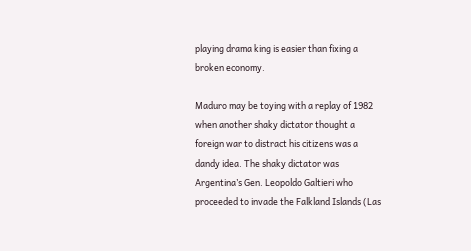playing drama king is easier than fixing a broken economy.

Maduro may be toying with a replay of 1982 when another shaky dictator thought a foreign war to distract his citizens was a dandy idea. The shaky dictator was Argentina’s Gen. Leopoldo Galtieri who proceeded to invade the Falkland Islands (Las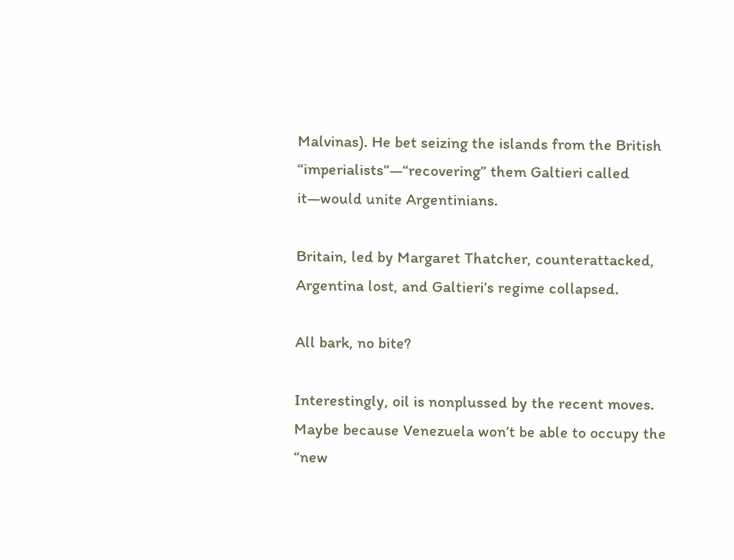Malvinas). He bet seizing the islands from the British “imperialists”—“recovering” them Galtieri called it—would unite Argentinians.

Britain, led by Margaret Thatcher, counterattacked, Argentina lost, and Galtieri’s regime collapsed.

All bark, no bite?

Interestingly, oil is nonplussed by the recent moves. Maybe because Venezuela won’t be able to occupy the “new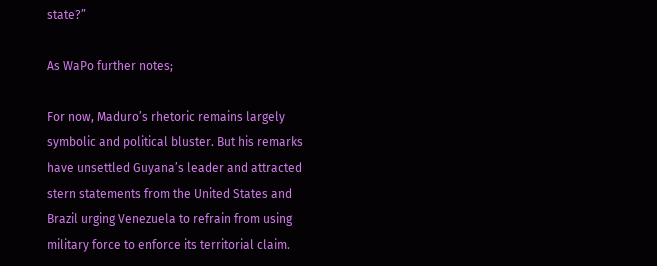state?”

As WaPo further notes;

For now, Maduro’s rhetoric remains largely symbolic and political bluster. But his remarks have unsettled Guyana’s leader and attracted stern statements from the United States and Brazil urging Venezuela to refrain from using military force to enforce its territorial claim.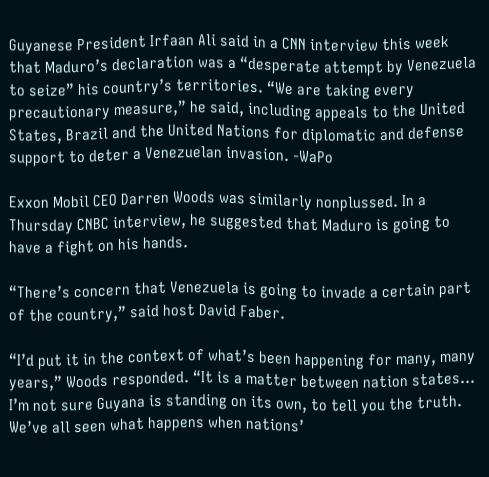Guyanese President Irfaan Ali said in a CNN interview this week that Maduro’s declaration was a “desperate attempt by Venezuela to seize” his country’s territories. “We are taking every precautionary measure,” he said, including appeals to the United States, Brazil and the United Nations for diplomatic and defense support to deter a Venezuelan invasion. -WaPo

Exxon Mobil CEO Darren Woods was similarly nonplussed. In a Thursday CNBC interview, he suggested that Maduro is going to have a fight on his hands.

“There’s concern that Venezuela is going to invade a certain part of the country,” said host David Faber.

“I’d put it in the context of what’s been happening for many, many years,” Woods responded. “It is a matter between nation states… I’m not sure Guyana is standing on its own, to tell you the truth. We’ve all seen what happens when nations’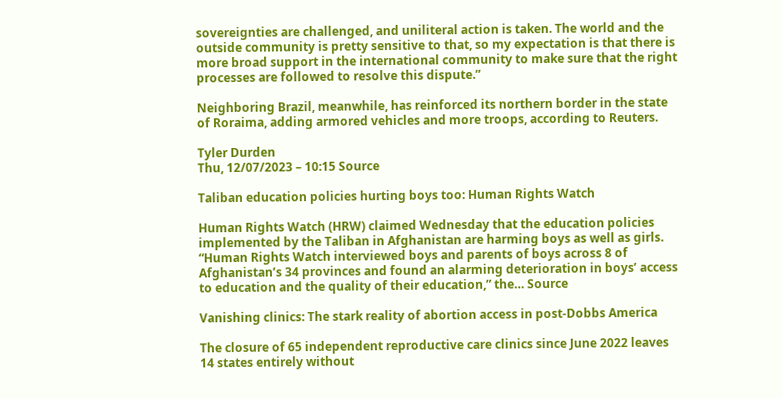sovereignties are challenged, and uniliteral action is taken. The world and the outside community is pretty sensitive to that, so my expectation is that there is more broad support in the international community to make sure that the right processes are followed to resolve this dispute.”

Neighboring Brazil, meanwhile, has reinforced its northern border in the state of Roraima, adding armored vehicles and more troops, according to Reuters.

Tyler Durden
Thu, 12/07/2023 – 10:15 Source

Taliban education policies hurting boys too: Human Rights Watch

Human Rights Watch (HRW) claimed Wednesday that the education policies implemented by the Taliban in Afghanistan are harming boys as well as girls. “Human Rights Watch interviewed boys and parents of boys across 8 of Afghanistan’s 34 provinces and found an alarming deterioration in boys’ access to education and the quality of their education,” the… Source

Vanishing clinics: The stark reality of abortion access in post-Dobbs America

The closure of 65 independent reproductive care clinics since June 2022 leaves 14 states entirely without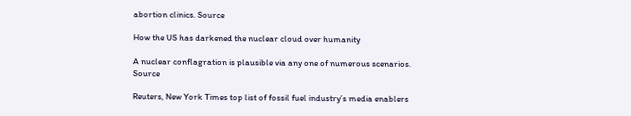abortion clinics. Source

How the US has darkened the nuclear cloud over humanity

A nuclear conflagration is plausible via any one of numerous scenarios. Source

Reuters, New York Times top list of fossil fuel industry’s media enablers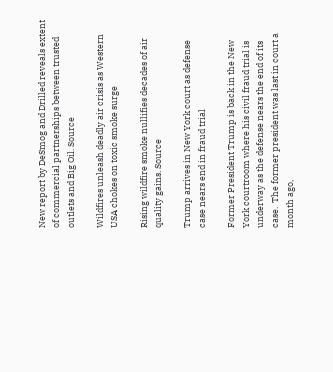New report by DeSmog and Drilled reveals extent of commercial partnerships between trusted outlets and Big Oil. Source

Wildfires unleash deadly air crisis as Western USA chokes on toxic smoke surge

Rising wildfire smoke nullifies decades of air quality gains. Source

Trump arrives in New York court as defense case nears end in fraud trial

Former President Trump is back in the New York courtroom where his civil fraud trial is underway as the defense nears the end of its case.  The former president was last in court a month ago,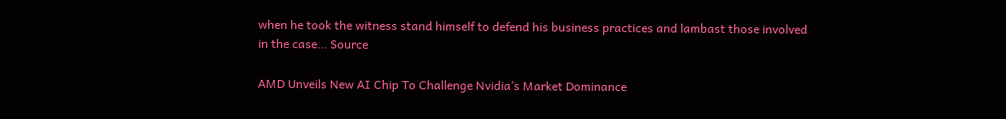when he took the witness stand himself to defend his business practices and lambast those involved in the case… Source

AMD Unveils New AI Chip To Challenge Nvidia’s Market Dominance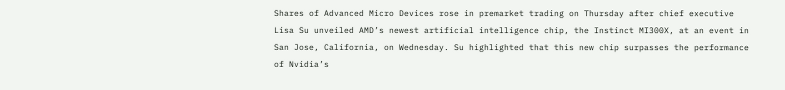Shares of Advanced Micro Devices rose in premarket trading on Thursday after chief executive Lisa Su unveiled AMD’s newest artificial intelligence chip, the Instinct MI300X, at an event in San Jose, California, on Wednesday. Su highlighted that this new chip surpasses the performance of Nvidia’s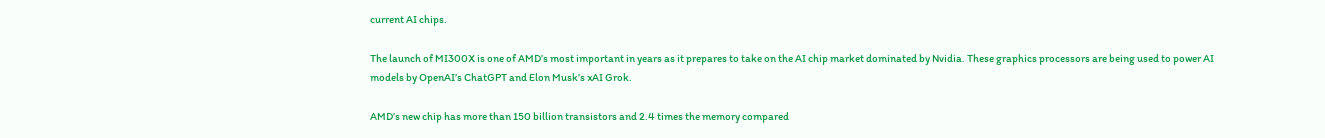current AI chips.

The launch of MI300X is one of AMD’s most important in years as it prepares to take on the AI chip market dominated by Nvidia. These graphics processors are being used to power AI models by OpenAI’s ChatGPT and Elon Musk’s xAI Grok.

AMD’s new chip has more than 150 billion transistors and 2.4 times the memory compared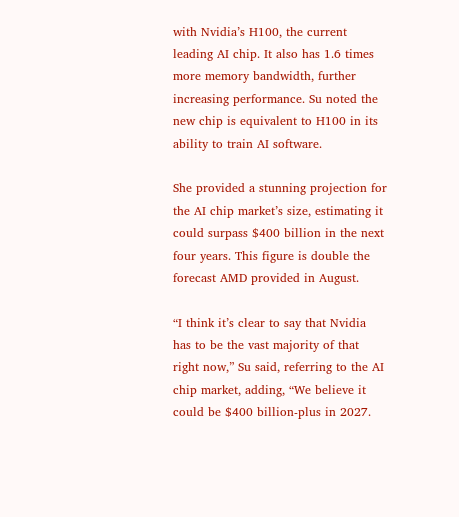with Nvidia’s H100, the current leading AI chip. It also has 1.6 times more memory bandwidth, further increasing performance. Su noted the new chip is equivalent to H100 in its ability to train AI software.

She provided a stunning projection for the AI chip market’s size, estimating it could surpass $400 billion in the next four years. This figure is double the forecast AMD provided in August.

“I think it’s clear to say that Nvidia has to be the vast majority of that right now,” Su said, referring to the AI chip market, adding, “We believe it could be $400 billion-plus in 2027.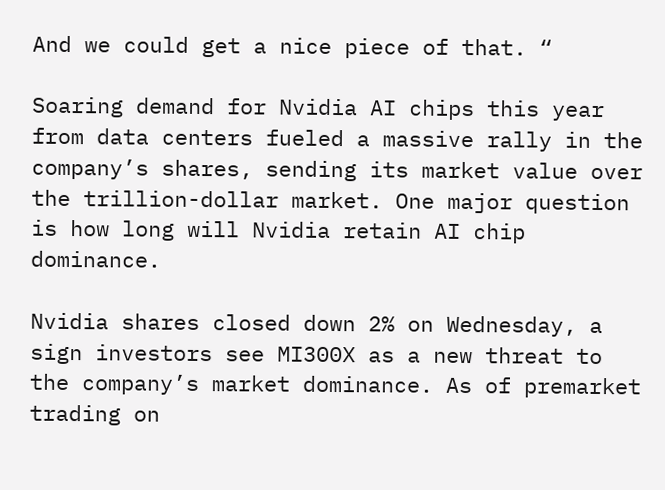And we could get a nice piece of that. “

Soaring demand for Nvidia AI chips this year from data centers fueled a massive rally in the company’s shares, sending its market value over the trillion-dollar market. One major question is how long will Nvidia retain AI chip dominance.

Nvidia shares closed down 2% on Wednesday, a sign investors see MI300X as a new threat to the company’s market dominance. As of premarket trading on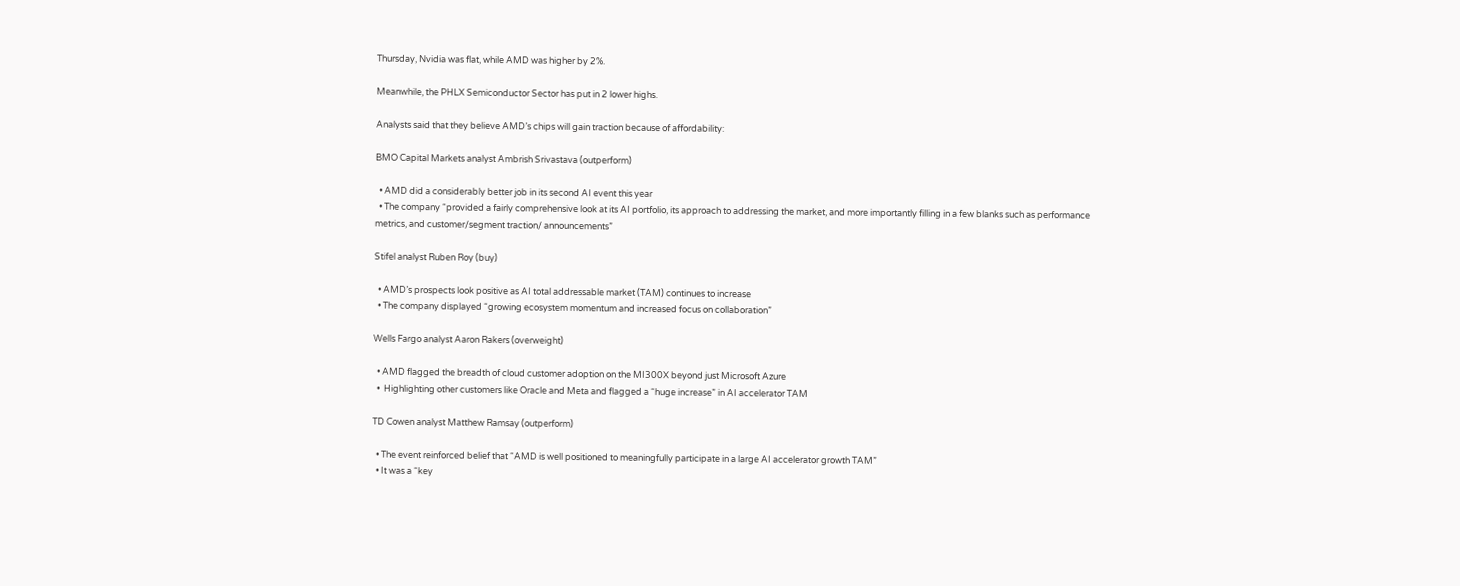Thursday, Nvidia was flat, while AMD was higher by 2%.

Meanwhile, the PHLX Semiconductor Sector has put in 2 lower highs.

Analysts said that they believe AMD’s chips will gain traction because of affordability:

BMO Capital Markets analyst Ambrish Srivastava (outperform)

  • AMD did a considerably better job in its second AI event this year
  • The company “provided a fairly comprehensive look at its AI portfolio, its approach to addressing the market, and more importantly filling in a few blanks such as performance metrics, and customer/segment traction/ announcements”

Stifel analyst Ruben Roy (buy)

  • AMD’s prospects look positive as AI total addressable market (TAM) continues to increase
  • The company displayed “growing ecosystem momentum and increased focus on collaboration”

Wells Fargo analyst Aaron Rakers (overweight)

  • AMD flagged the breadth of cloud customer adoption on the MI300X beyond just Microsoft Azure
  •  Highlighting other customers like Oracle and Meta and flagged a “huge increase” in AI accelerator TAM

TD Cowen analyst Matthew Ramsay (outperform)

  • The event reinforced belief that “AMD is well positioned to meaningfully participate in a large AI accelerator growth TAM”
  • It was a “key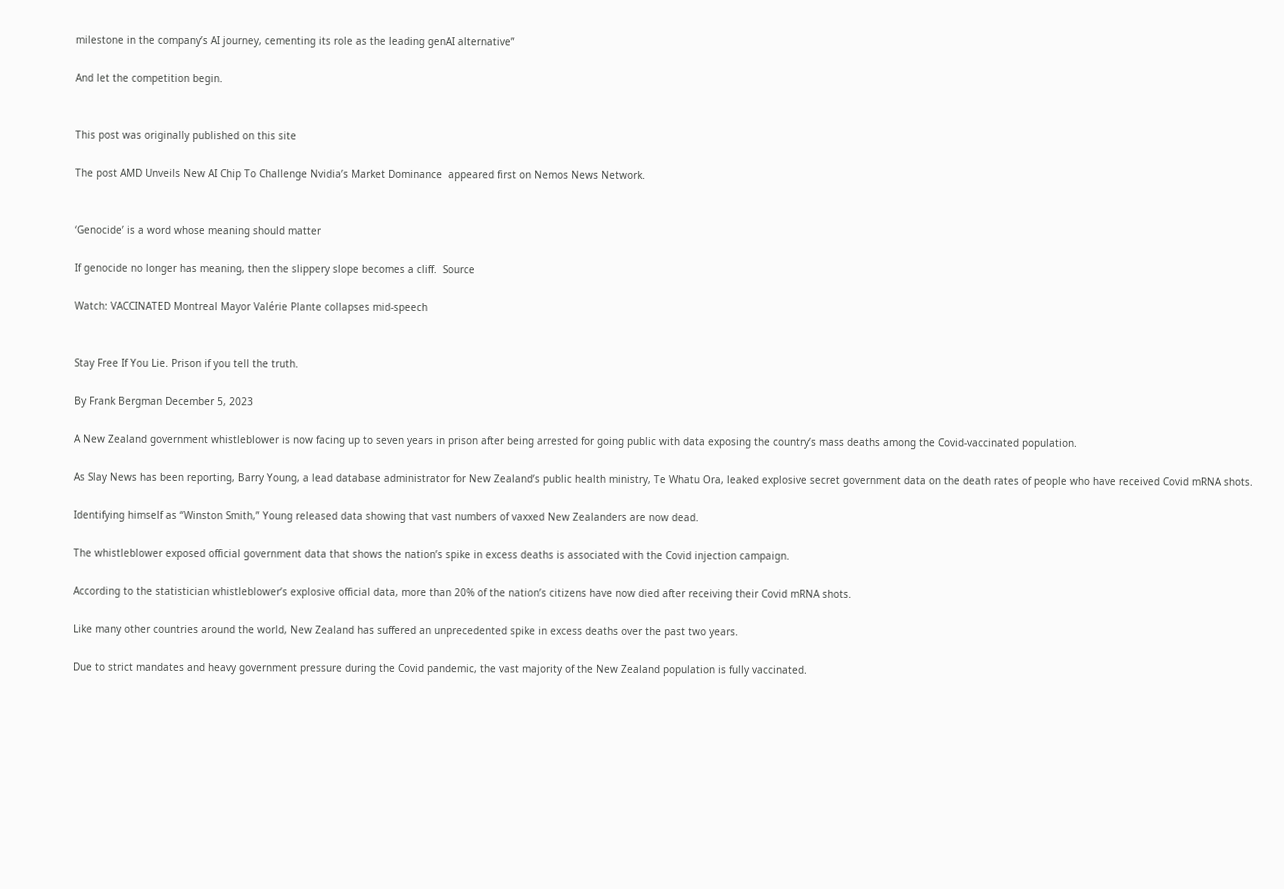milestone in the company’s AI journey, cementing its role as the leading genAI alternative”

And let the competition begin.


This post was originally published on this site

The post AMD Unveils New AI Chip To Challenge Nvidia’s Market Dominance  appeared first on Nemos News Network.


‘Genocide’ is a word whose meaning should matter

If genocide no longer has meaning, then the slippery slope becomes a cliff.  Source

Watch: VACCINATED Montreal Mayor Valérie Plante collapses mid-speech


Stay Free If You Lie. Prison if you tell the truth.

By Frank Bergman December 5, 2023

A New Zealand government whistleblower is now facing up to seven years in prison after being arrested for going public with data exposing the country’s mass deaths among the Covid-vaccinated population.

As Slay News has been reporting, Barry Young, a lead database administrator for New Zealand’s public health ministry, Te Whatu Ora, leaked explosive secret government data on the death rates of people who have received Covid mRNA shots.

Identifying himself as “Winston Smith,” Young released data showing that vast numbers of vaxxed New Zealanders are now dead.

The whistleblower exposed official government data that shows the nation’s spike in excess deaths is associated with the Covid injection campaign.

According to the statistician whistleblower’s explosive official data, more than 20% of the nation’s citizens have now died after receiving their Covid mRNA shots.

Like many other countries around the world, New Zealand has suffered an unprecedented spike in excess deaths over the past two years.

Due to strict mandates and heavy government pressure during the Covid pandemic, the vast majority of the New Zealand population is fully vaccinated.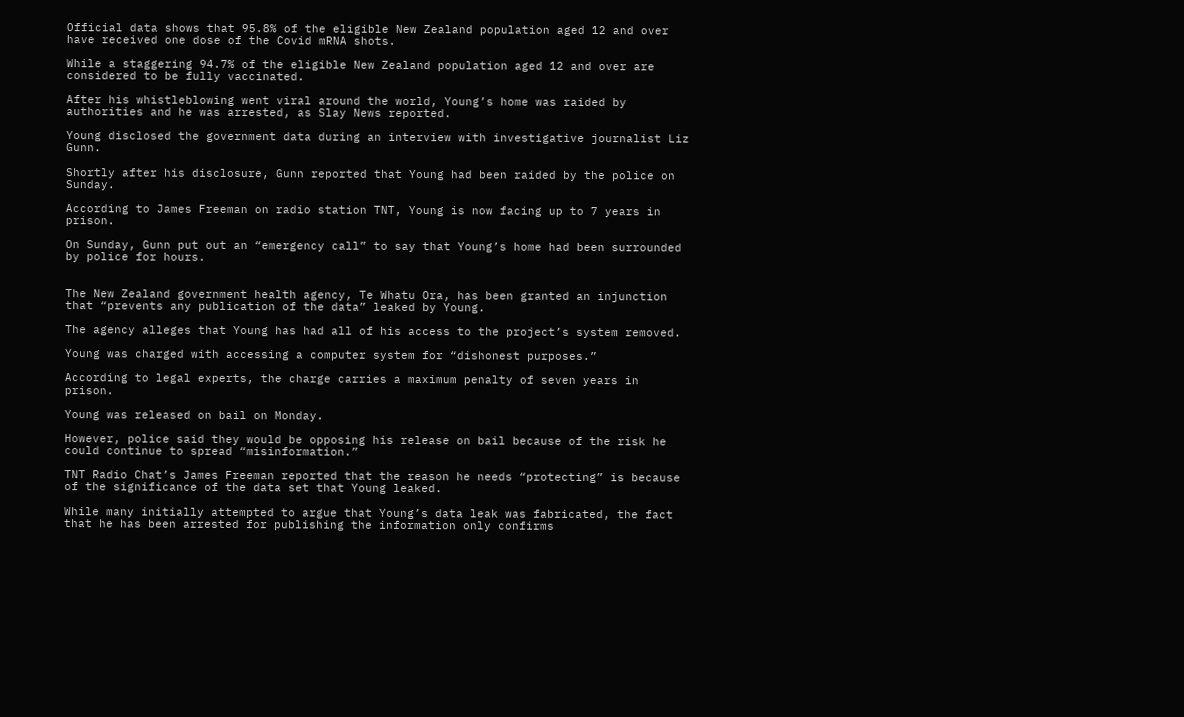Official data shows that 95.8% of the eligible New Zealand population aged 12 and over have received one dose of the Covid mRNA shots.

While a staggering 94.7% of the eligible New Zealand population aged 12 and over are considered to be fully vaccinated.

After his whistleblowing went viral around the world, Young’s home was raided by authorities and he was arrested, as Slay News reported.

Young disclosed the government data during an interview with investigative journalist Liz Gunn.

Shortly after his disclosure, Gunn reported that Young had been raided by the police on Sunday.

According to James Freeman on radio station TNT, Young is now facing up to 7 years in prison.

On Sunday, Gunn put out an “emergency call” to say that Young’s home had been surrounded by police for hours.


The New Zealand government health agency, Te Whatu Ora, has been granted an injunction that “prevents any publication of the data” leaked by Young.

The agency alleges that Young has had all of his access to the project’s system removed.

Young was charged with accessing a computer system for “dishonest purposes.”

According to legal experts, the charge carries a maximum penalty of seven years in prison.

Young was released on bail on Monday.

However, police said they would be opposing his release on bail because of the risk he could continue to spread “misinformation.”

TNT Radio Chat’s James Freeman reported that the reason he needs “protecting” is because of the significance of the data set that Young leaked.

While many initially attempted to argue that Young’s data leak was fabricated, the fact that he has been arrested for publishing the information only confirms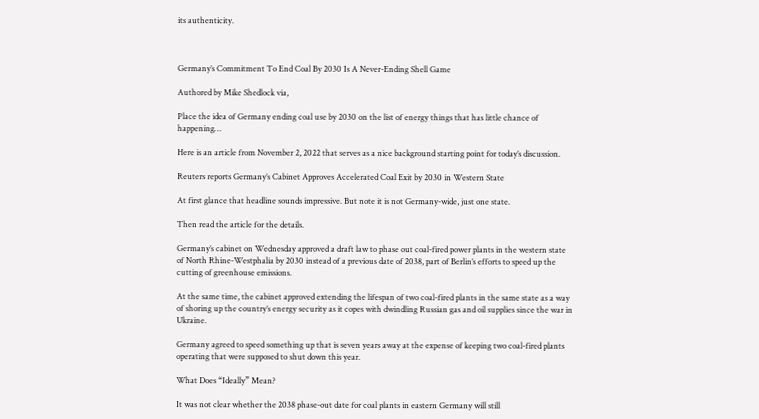its authenticity.



Germany’s Commitment To End Coal By 2030 Is A Never-Ending Shell Game

Authored by Mike Shedlock via,

Place the idea of Germany ending coal use by 2030 on the list of energy things that has little chance of happening…

Here is an article from November 2, 2022 that serves as a nice background starting point for today’s discussion.

Reuters reports Germany’s Cabinet Approves Accelerated Coal Exit by 2030 in Western State

At first glance that headline sounds impressive. But note it is not Germany-wide, just one state.

Then read the article for the details.

Germany’s cabinet on Wednesday approved a draft law to phase out coal-fired power plants in the western state of North Rhine-Westphalia by 2030 instead of a previous date of 2038, part of Berlin’s efforts to speed up the cutting of greenhouse emissions.

At the same time, the cabinet approved extending the lifespan of two coal-fired plants in the same state as a way of shoring up the country’s energy security as it copes with dwindling Russian gas and oil supplies since the war in Ukraine.

Germany agreed to speed something up that is seven years away at the expense of keeping two coal-fired plants operating that were supposed to shut down this year.

What Does “Ideally” Mean?

It was not clear whether the 2038 phase-out date for coal plants in eastern Germany will still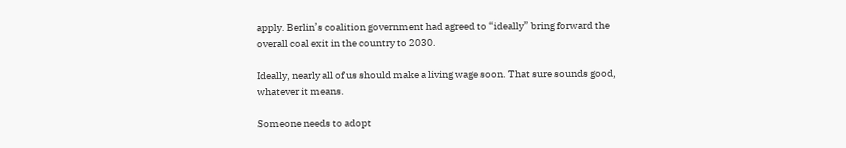apply. Berlin’s coalition government had agreed to “ideally” bring forward the overall coal exit in the country to 2030.

Ideally, nearly all of us should make a living wage soon. That sure sounds good, whatever it means.

Someone needs to adopt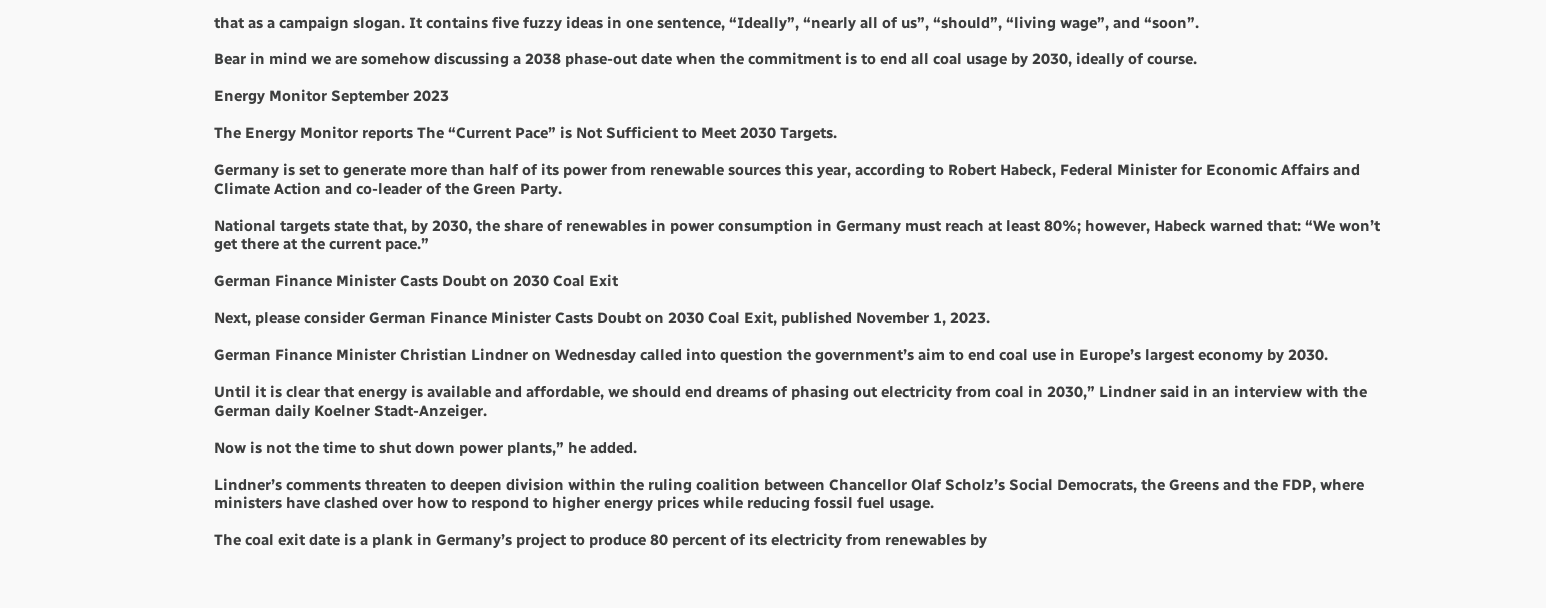that as a campaign slogan. It contains five fuzzy ideas in one sentence, “Ideally”, “nearly all of us”, “should”, “living wage”, and “soon”.

Bear in mind we are somehow discussing a 2038 phase-out date when the commitment is to end all coal usage by 2030, ideally of course.

Energy Monitor September 2023

The Energy Monitor reports The “Current Pace” is Not Sufficient to Meet 2030 Targets.

Germany is set to generate more than half of its power from renewable sources this year, according to Robert Habeck, Federal Minister for Economic Affairs and Climate Action and co-leader of the Green Party.

National targets state that, by 2030, the share of renewables in power consumption in Germany must reach at least 80%; however, Habeck warned that: “We won’t get there at the current pace.”

German Finance Minister Casts Doubt on 2030 Coal Exit

Next, please consider German Finance Minister Casts Doubt on 2030 Coal Exit, published November 1, 2023.

German Finance Minister Christian Lindner on Wednesday called into question the government’s aim to end coal use in Europe’s largest economy by 2030.

Until it is clear that energy is available and affordable, we should end dreams of phasing out electricity from coal in 2030,” Lindner said in an interview with the German daily Koelner Stadt-Anzeiger.

Now is not the time to shut down power plants,” he added.

Lindner’s comments threaten to deepen division within the ruling coalition between Chancellor Olaf Scholz’s Social Democrats, the Greens and the FDP, where ministers have clashed over how to respond to higher energy prices while reducing fossil fuel usage.

The coal exit date is a plank in Germany’s project to produce 80 percent of its electricity from renewables by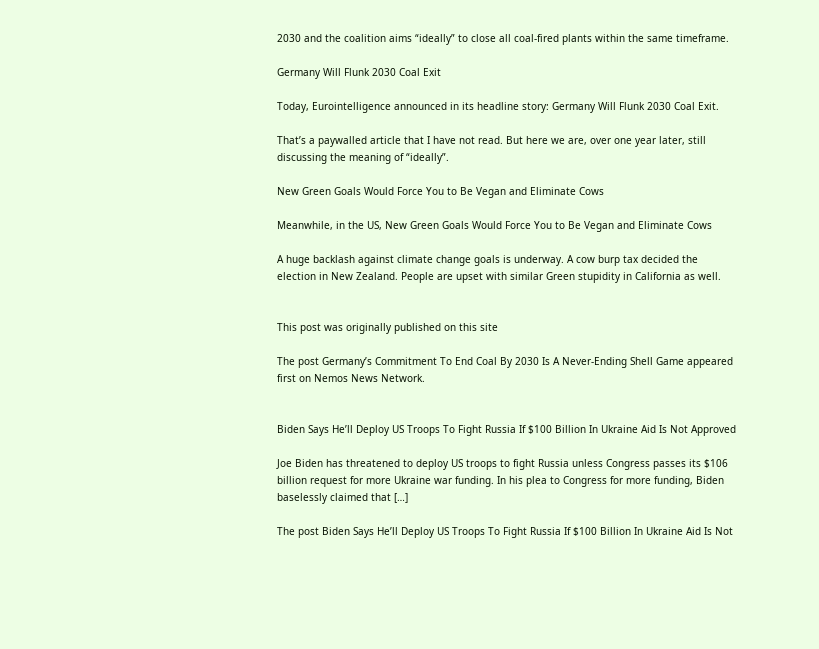2030 and the coalition aims “ideally” to close all coal-fired plants within the same timeframe.

Germany Will Flunk 2030 Coal Exit

Today, Eurointelligence announced in its headline story: Germany Will Flunk 2030 Coal Exit.

That’s a paywalled article that I have not read. But here we are, over one year later, still discussing the meaning of “ideally”.

New Green Goals Would Force You to Be Vegan and Eliminate Cows

Meanwhile, in the US, New Green Goals Would Force You to Be Vegan and Eliminate Cows

A huge backlash against climate change goals is underway. A cow burp tax decided the election in New Zealand. People are upset with similar Green stupidity in California as well.


This post was originally published on this site

The post Germany’s Commitment To End Coal By 2030 Is A Never-Ending Shell Game appeared first on Nemos News Network.


Biden Says He’ll Deploy US Troops To Fight Russia If $100 Billion In Ukraine Aid Is Not Approved

Joe Biden has threatened to deploy US troops to fight Russia unless Congress passes its $106 billion request for more Ukraine war funding. In his plea to Congress for more funding, Biden baselessly claimed that […]

The post Biden Says He’ll Deploy US Troops To Fight Russia If $100 Billion In Ukraine Aid Is Not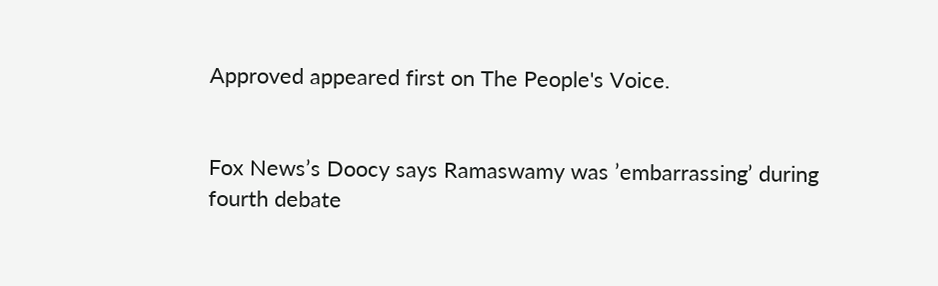Approved appeared first on The People's Voice.


Fox News’s Doocy says Ramaswamy was ’embarrassing’ during fourth debate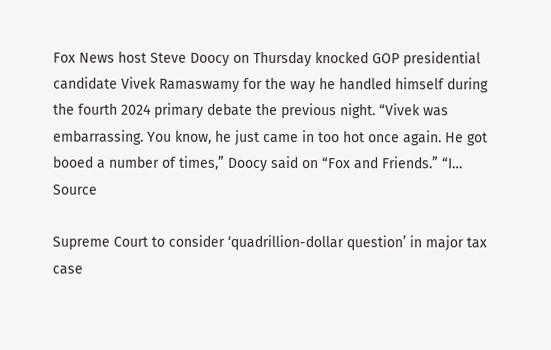Fox News host Steve Doocy on Thursday knocked GOP presidential candidate Vivek Ramaswamy for the way he handled himself during the fourth 2024 primary debate the previous night. “Vivek was embarrassing. You know, he just came in too hot once again. He got booed a number of times,” Doocy said on “Fox and Friends.” “I… Source

Supreme Court to consider ‘quadrillion-dollar question’ in major tax case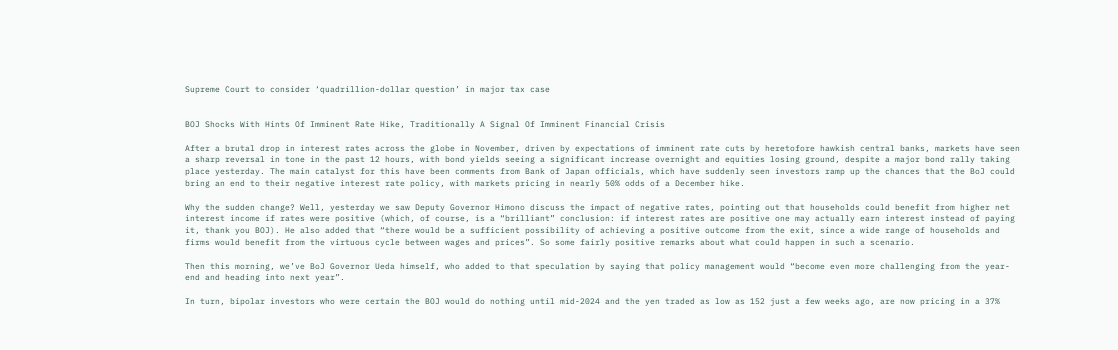Supreme Court to consider ‘quadrillion-dollar question’ in major tax case


BOJ Shocks With Hints Of Imminent Rate Hike, Traditionally A Signal Of Imminent Financial Crisis

After a brutal drop in interest rates across the globe in November, driven by expectations of imminent rate cuts by heretofore hawkish central banks, markets have seen a sharp reversal in tone in the past 12 hours, with bond yields seeing a significant increase overnight and equities losing ground, despite a major bond rally taking place yesterday. The main catalyst for this have been comments from Bank of Japan officials, which have suddenly seen investors ramp up the chances that the BoJ could bring an end to their negative interest rate policy, with markets pricing in nearly 50% odds of a December hike.

Why the sudden change? Well, yesterday we saw Deputy Governor Himono discuss the impact of negative rates, pointing out that households could benefit from higher net interest income if rates were positive (which, of course, is a “brilliant” conclusion: if interest rates are positive one may actually earn interest instead of paying it, thank you BOJ). He also added that “there would be a sufficient possibility of achieving a positive outcome from the exit, since a wide range of households and firms would benefit from the virtuous cycle between wages and prices”. So some fairly positive remarks about what could happen in such a scenario.

Then this morning, we’ve BoJ Governor Ueda himself, who added to that speculation by saying that policy management would “become even more challenging from the year-end and heading into next year”.

In turn, bipolar investors who were certain the BOJ would do nothing until mid-2024 and the yen traded as low as 152 just a few weeks ago, are now pricing in a 37%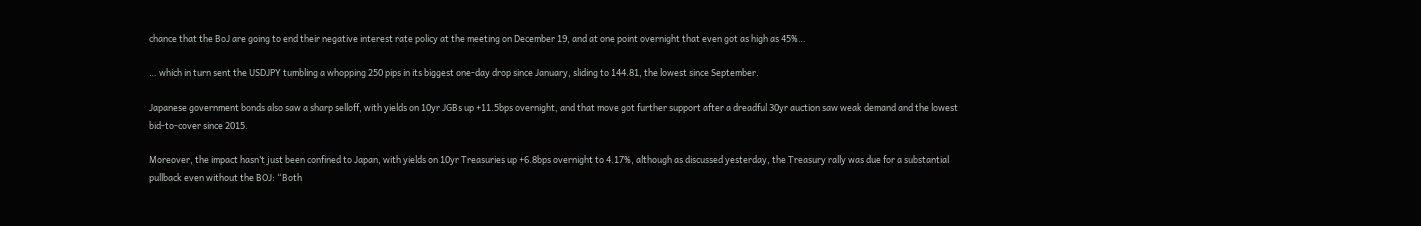chance that the BoJ are going to end their negative interest rate policy at the meeting on December 19, and at one point overnight that even got as high as 45%…

… which in turn sent the USDJPY tumbling a whopping 250 pips in its biggest one-day drop since January, sliding to 144.81, the lowest since September.

Japanese government bonds also saw a sharp selloff, with yields on 10yr JGBs up +11.5bps overnight, and that move got further support after a dreadful 30yr auction saw weak demand and the lowest bid-to-cover since 2015.

Moreover, the impact hasn’t just been confined to Japan, with yields on 10yr Treasuries up +6.8bps overnight to 4.17%, although as discussed yesterday, the Treasury rally was due for a substantial pullback even without the BOJ: “Both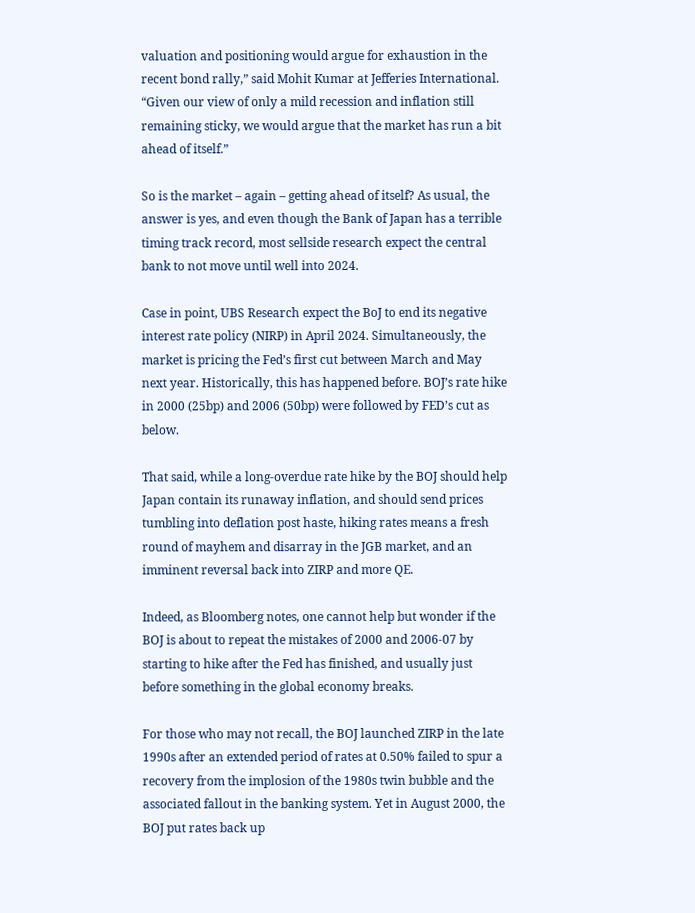valuation and positioning would argue for exhaustion in the recent bond rally,” said Mohit Kumar at Jefferies International. “Given our view of only a mild recession and inflation still remaining sticky, we would argue that the market has run a bit ahead of itself.”

So is the market – again – getting ahead of itself? As usual, the answer is yes, and even though the Bank of Japan has a terrible timing track record, most sellside research expect the central bank to not move until well into 2024.

Case in point, UBS Research expect the BoJ to end its negative interest rate policy (NIRP) in April 2024. Simultaneously, the market is pricing the Fed’s first cut between March and May next year. Historically, this has happened before. BOJ’s rate hike in 2000 (25bp) and 2006 (50bp) were followed by FED’s cut as below.

That said, while a long-overdue rate hike by the BOJ should help Japan contain its runaway inflation, and should send prices tumbling into deflation post haste, hiking rates means a fresh round of mayhem and disarray in the JGB market, and an imminent reversal back into ZIRP and more QE.

Indeed, as Bloomberg notes, one cannot help but wonder if the BOJ is about to repeat the mistakes of 2000 and 2006-07 by starting to hike after the Fed has finished, and usually just before something in the global economy breaks.

For those who may not recall, the BOJ launched ZIRP in the late 1990s after an extended period of rates at 0.50% failed to spur a recovery from the implosion of the 1980s twin bubble and the associated fallout in the banking system. Yet in August 2000, the BOJ put rates back up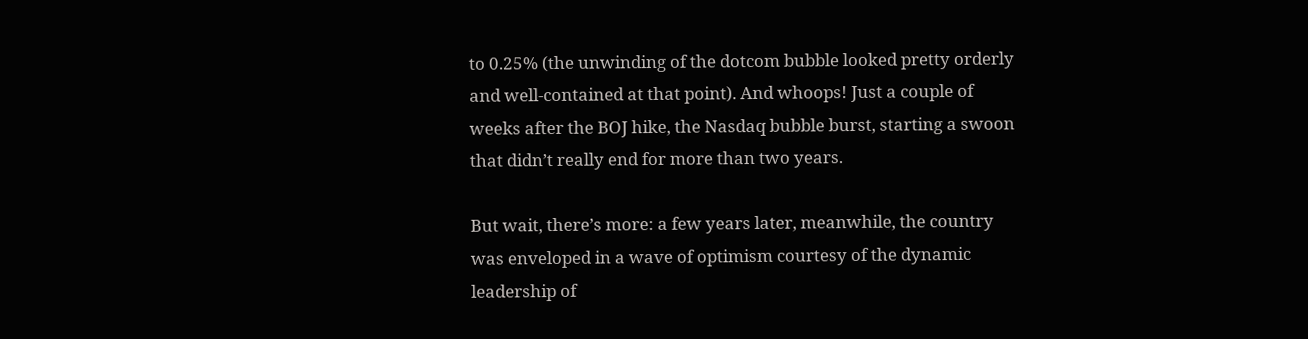to 0.25% (the unwinding of the dotcom bubble looked pretty orderly and well-contained at that point). And whoops! Just a couple of weeks after the BOJ hike, the Nasdaq bubble burst, starting a swoon that didn’t really end for more than two years.

But wait, there’s more: a few years later, meanwhile, the country was enveloped in a wave of optimism courtesy of the dynamic leadership of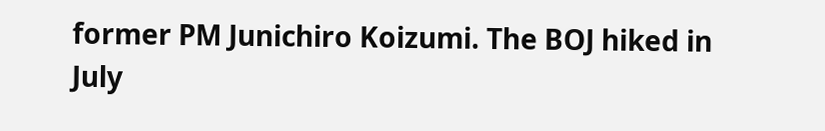former PM Junichiro Koizumi. The BOJ hiked in July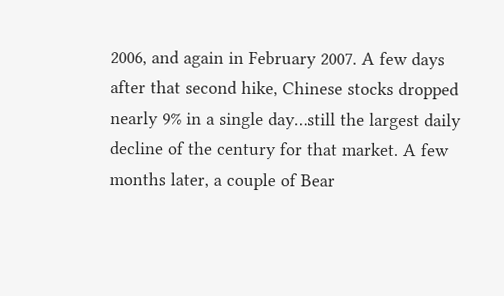2006, and again in February 2007. A few days after that second hike, Chinese stocks dropped nearly 9% in a single day…still the largest daily decline of the century for that market. A few months later, a couple of Bear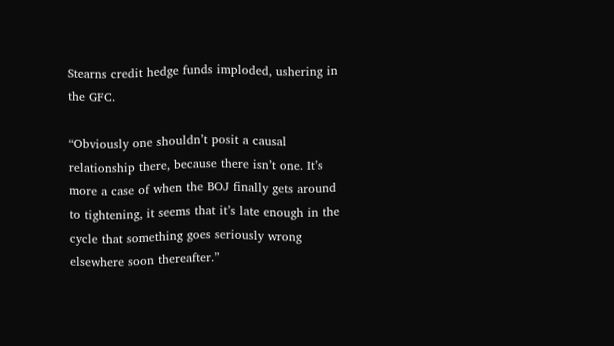Stearns credit hedge funds imploded, ushering in the GFC.

“Obviously one shouldn’t posit a causal relationship there, because there isn’t one. It’s more a case of when the BOJ finally gets around to tightening, it seems that it’s late enough in the cycle that something goes seriously wrong elsewhere soon thereafter.”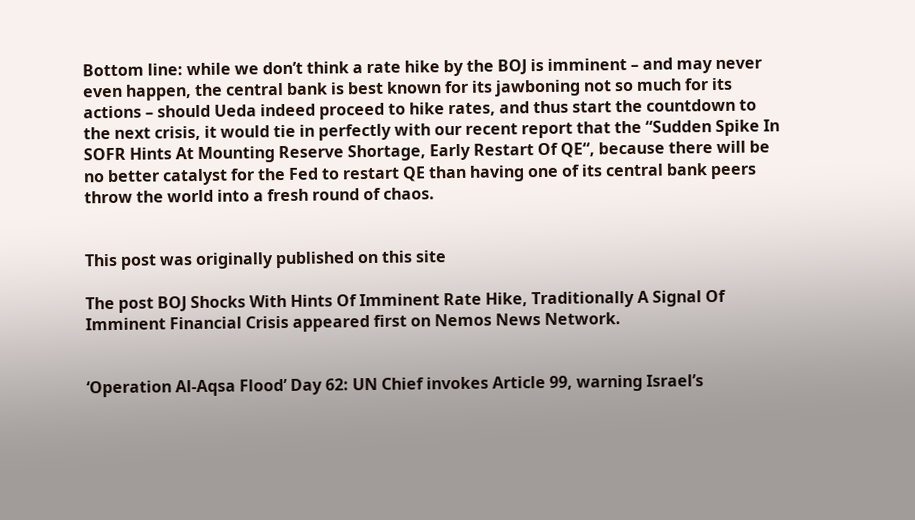Bottom line: while we don’t think a rate hike by the BOJ is imminent – and may never even happen, the central bank is best known for its jawboning not so much for its actions – should Ueda indeed proceed to hike rates, and thus start the countdown to the next crisis, it would tie in perfectly with our recent report that the “Sudden Spike In SOFR Hints At Mounting Reserve Shortage, Early Restart Of QE“, because there will be no better catalyst for the Fed to restart QE than having one of its central bank peers throw the world into a fresh round of chaos.


This post was originally published on this site

The post BOJ Shocks With Hints Of Imminent Rate Hike, Traditionally A Signal Of Imminent Financial Crisis appeared first on Nemos News Network.


‘Operation Al-Aqsa Flood’ Day 62: UN Chief invokes Article 99, warning Israel’s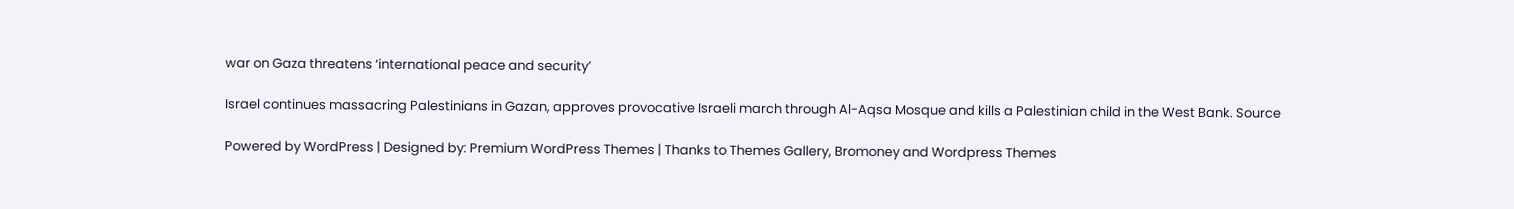war on Gaza threatens ‘international peace and security’

Israel continues massacring Palestinians in Gazan, approves provocative Israeli march through Al-Aqsa Mosque and kills a Palestinian child in the West Bank. Source

Powered by WordPress | Designed by: Premium WordPress Themes | Thanks to Themes Gallery, Bromoney and Wordpress Themes